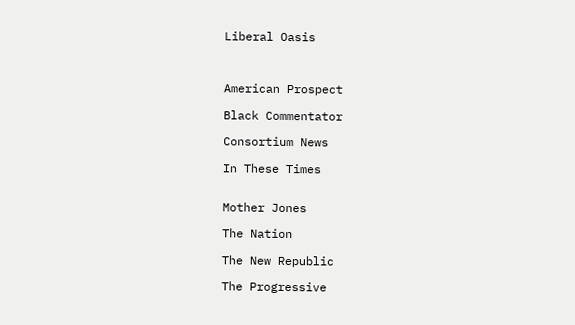Liberal Oasis



American Prospect

Black Commentator

Consortium News

In These Times


Mother Jones

The Nation

The New Republic

The Progressive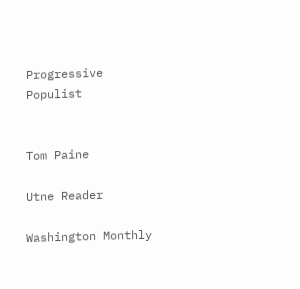Progressive Populist


Tom Paine

Utne Reader

Washington Monthly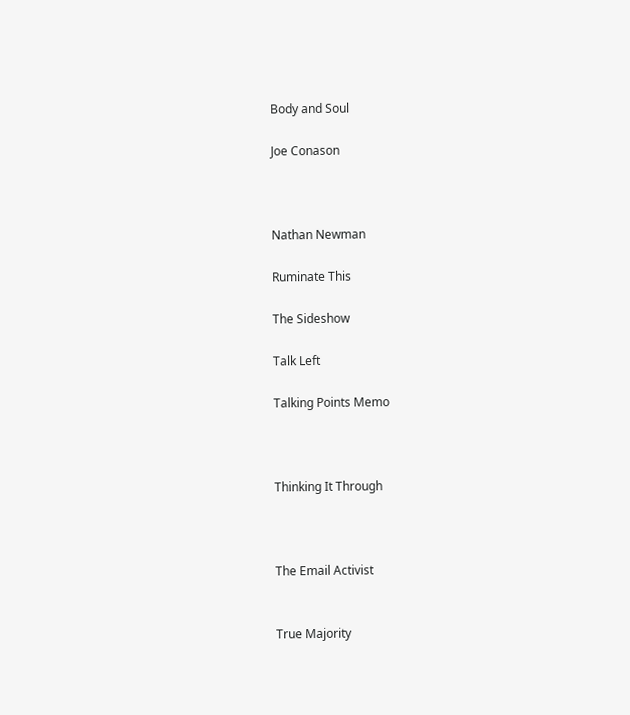Body and Soul

Joe Conason



Nathan Newman

Ruminate This

The Sideshow

Talk Left

Talking Points Memo



Thinking It Through



The Email Activist


True Majority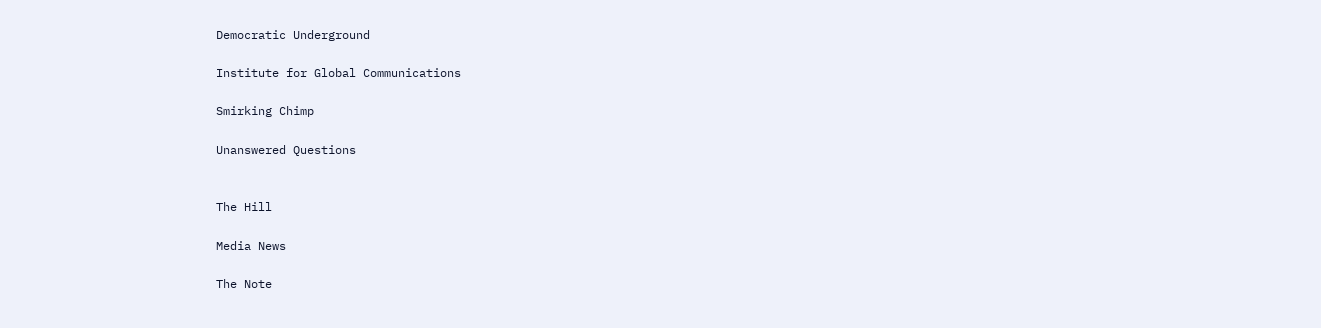Democratic Underground

Institute for Global Communications

Smirking Chimp

Unanswered Questions


The Hill

Media News

The Note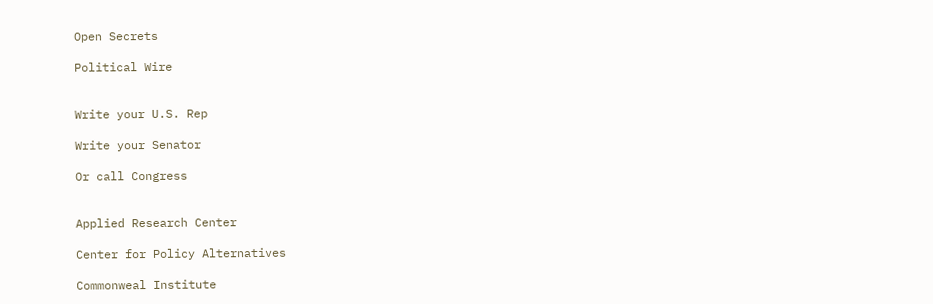Open Secrets

Political Wire


Write your U.S. Rep

Write your Senator

Or call Congress


Applied Research Center

Center for Policy Alternatives

Commonweal Institute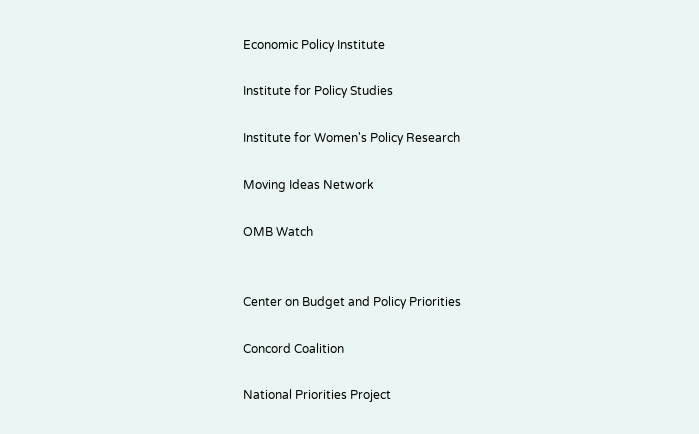Economic Policy Institute

Institute for Policy Studies

Institute for Women's Policy Research

Moving Ideas Network

OMB Watch


Center on Budget and Policy Priorities

Concord Coalition

National Priorities Project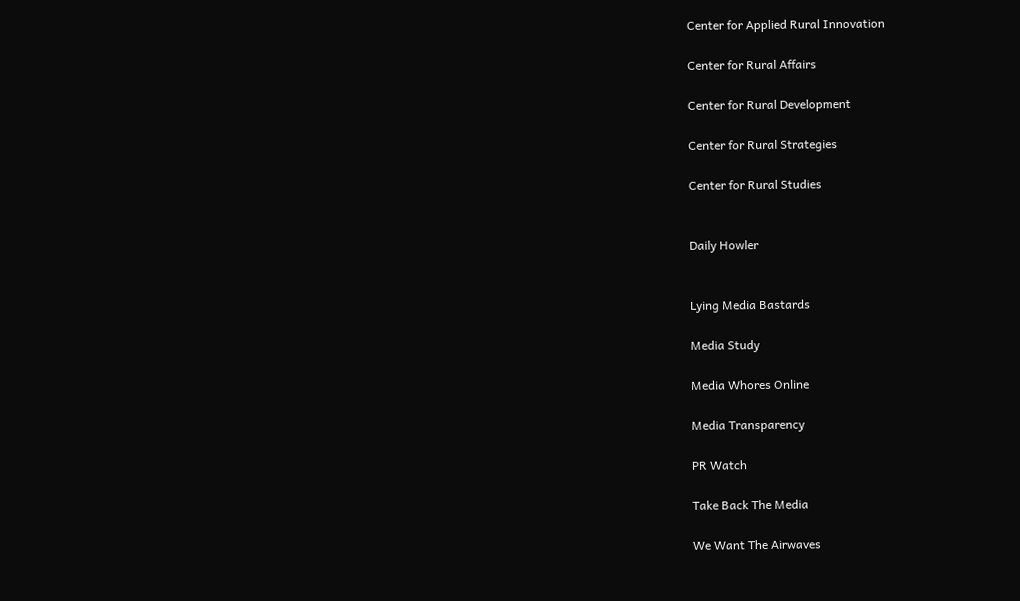Center for Applied Rural Innovation

Center for Rural Affairs

Center for Rural Development

Center for Rural Strategies

Center for Rural Studies


Daily Howler


Lying Media Bastards

Media Study

Media Whores Online

Media Transparency

PR Watch

Take Back The Media

We Want The Airwaves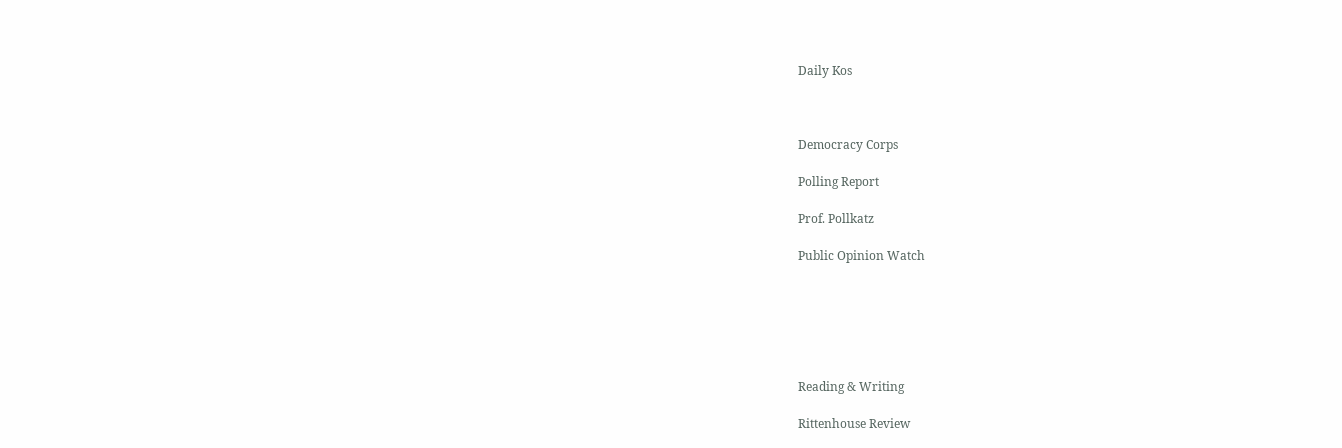Daily Kos



Democracy Corps

Polling Report

Prof. Pollkatz

Public Opinion Watch






Reading & Writing

Rittenhouse Review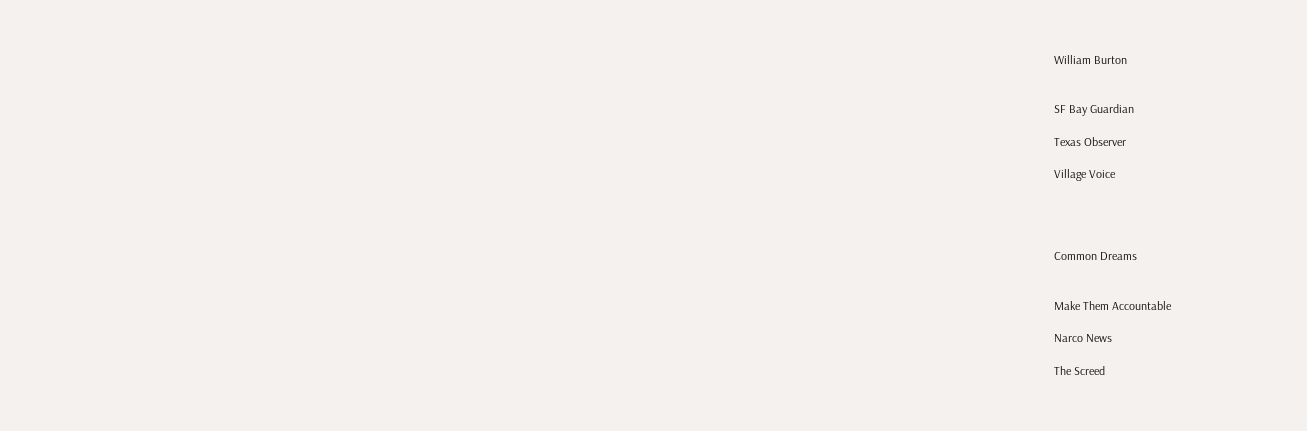William Burton


SF Bay Guardian

Texas Observer

Village Voice




Common Dreams


Make Them Accountable

Narco News

The Screed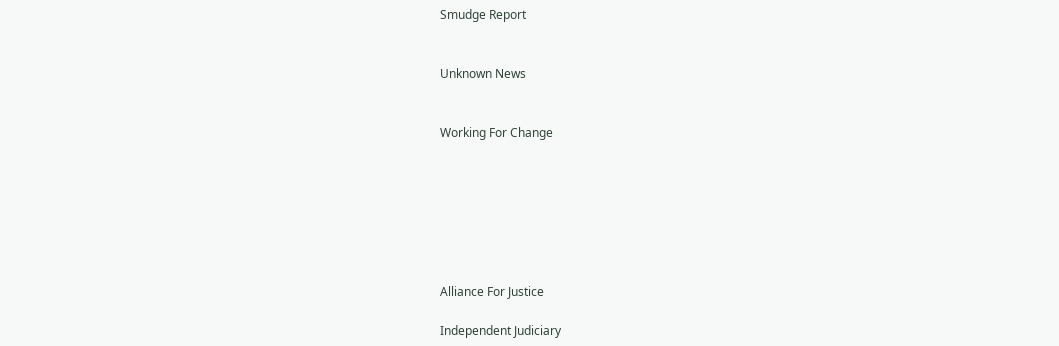Smudge Report


Unknown News


Working For Change







Alliance For Justice

Independent Judiciary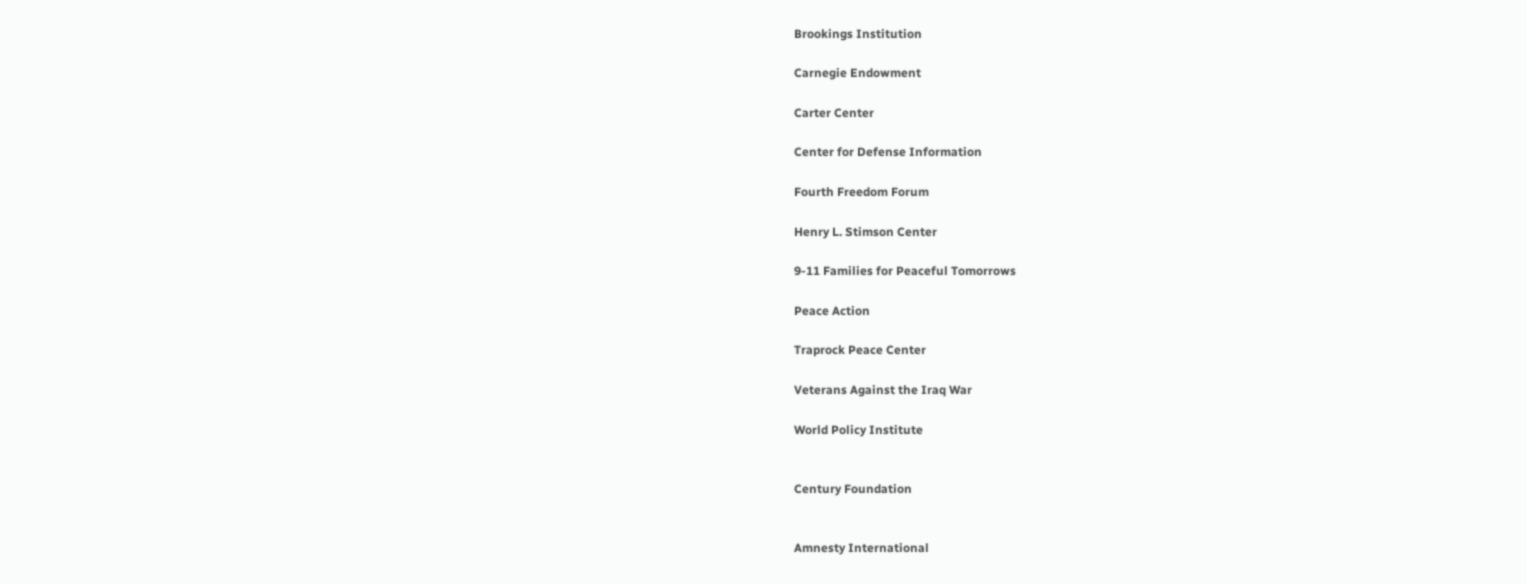Brookings Institution

Carnegie Endowment

Carter Center

Center for Defense Information

Fourth Freedom Forum

Henry L. Stimson Center

9-11 Families for Peaceful Tomorrows

Peace Action

Traprock Peace Center

Veterans Against the Iraq War

World Policy Institute


Century Foundation


Amnesty International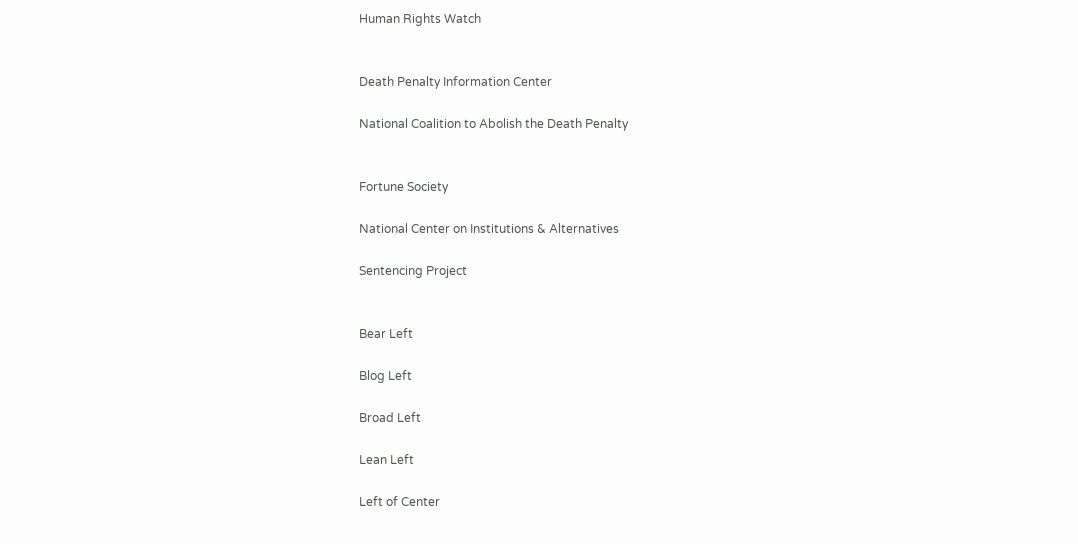Human Rights Watch


Death Penalty Information Center

National Coalition to Abolish the Death Penalty


Fortune Society

National Center on Institutions & Alternatives

Sentencing Project


Bear Left

Blog Left

Broad Left

Lean Left

Left of Center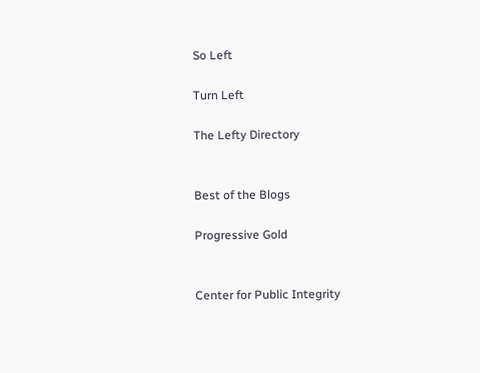So Left

Turn Left

The Lefty Directory


Best of the Blogs

Progressive Gold


Center for Public Integrity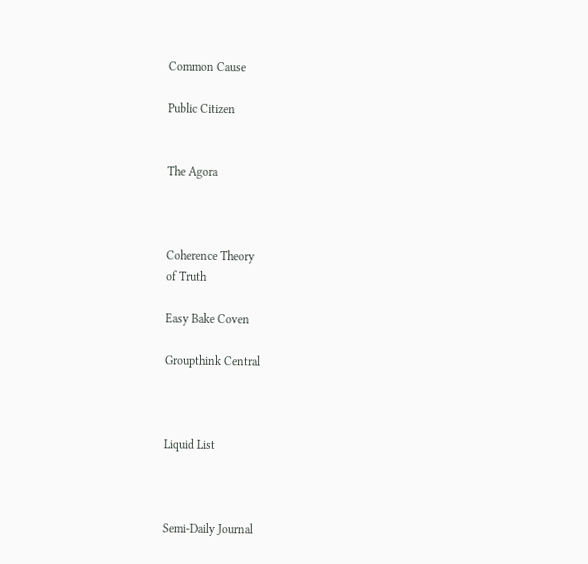Common Cause

Public Citizen


The Agora



Coherence Theory
of Truth

Easy Bake Coven

Groupthink Central



Liquid List



Semi-Daily Journal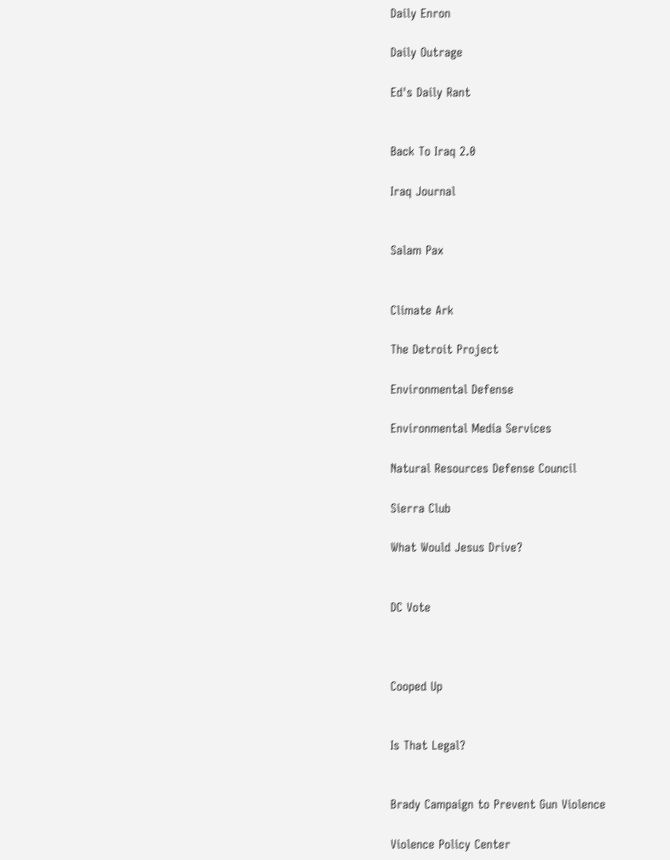Daily Enron

Daily Outrage

Ed's Daily Rant


Back To Iraq 2.0

Iraq Journal


Salam Pax


Climate Ark

The Detroit Project

Environmental Defense

Environmental Media Services

Natural Resources Defense Council

Sierra Club

What Would Jesus Drive?


DC Vote



Cooped Up


Is That Legal?


Brady Campaign to Prevent Gun Violence

Violence Policy Center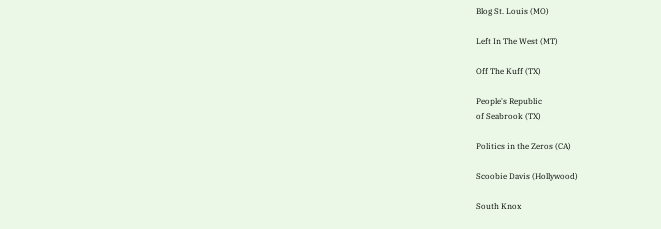Blog St. Louis (MO)

Left In The West (MT)

Off The Kuff (TX)

People's Republic
of Seabrook (TX)

Politics in the Zeros (CA)

Scoobie Davis (Hollywood)

South Knox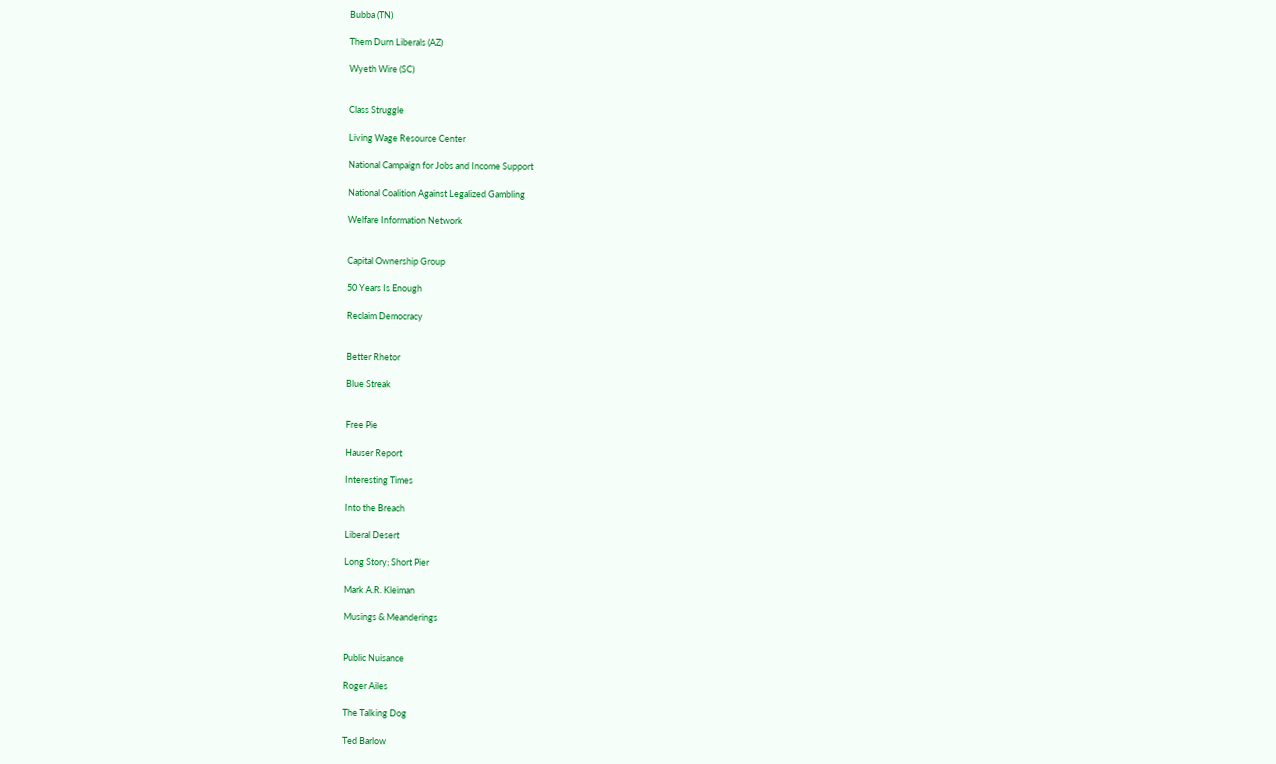Bubba (TN)

Them Durn Liberals (AZ)

Wyeth Wire (SC)


Class Struggle

Living Wage Resource Center

National Campaign for Jobs and Income Support

National Coalition Against Legalized Gambling

Welfare Information Network


Capital Ownership Group

50 Years Is Enough

Reclaim Democracy


Better Rhetor

Blue Streak


Free Pie

Hauser Report

Interesting Times

Into the Breach

Liberal Desert

Long Story; Short Pier

Mark A.R. Kleiman

Musings & Meanderings


Public Nuisance

Roger Ailes

The Talking Dog

Ted Barlow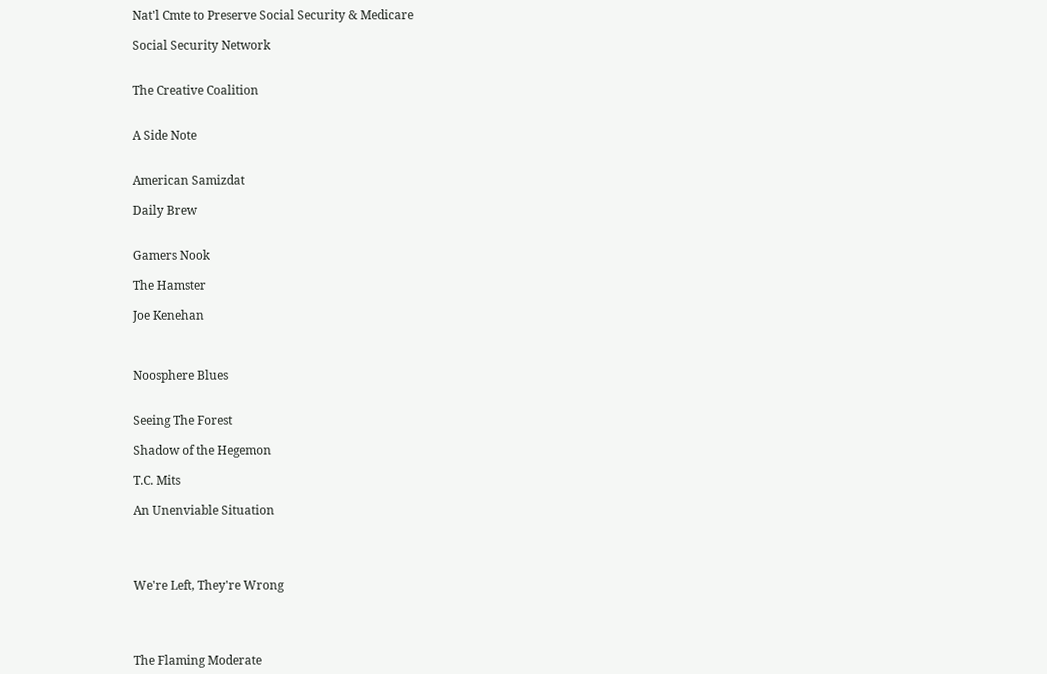Nat'l Cmte to Preserve Social Security & Medicare

Social Security Network


The Creative Coalition


A Side Note


American Samizdat

Daily Brew


Gamers Nook

The Hamster

Joe Kenehan



Noosphere Blues


Seeing The Forest

Shadow of the Hegemon

T.C. Mits

An Unenviable Situation




We're Left, They're Wrong




The Flaming Moderate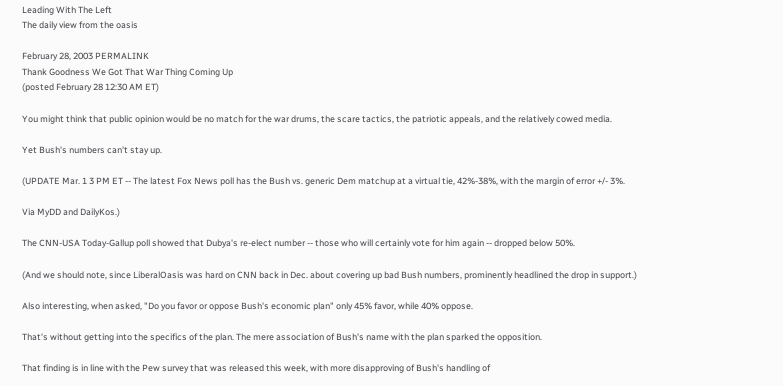Leading With The Left
The daily view from the oasis

February 28, 2003 PERMALINK
Thank Goodness We Got That War Thing Coming Up
(posted February 28 12:30 AM ET)

You might think that public opinion would be no match for the war drums, the scare tactics, the patriotic appeals, and the relatively cowed media.

Yet Bush's numbers can't stay up.

(UPDATE Mar. 1 3 PM ET -- The latest Fox News poll has the Bush vs. generic Dem matchup at a virtual tie, 42%-38%, with the margin of error +/- 3%.

Via MyDD and DailyKos.)

The CNN-USA Today-Gallup poll showed that Dubya's re-elect number -- those who will certainly vote for him again -- dropped below 50%.

(And we should note, since LiberalOasis was hard on CNN back in Dec. about covering up bad Bush numbers, prominently headlined the drop in support.)

Also interesting, when asked, "Do you favor or oppose Bush's economic plan" only 45% favor, while 40% oppose.

That's without getting into the specifics of the plan. The mere association of Bush's name with the plan sparked the opposition.

That finding is in line with the Pew survey that was released this week, with more disapproving of Bush's handling of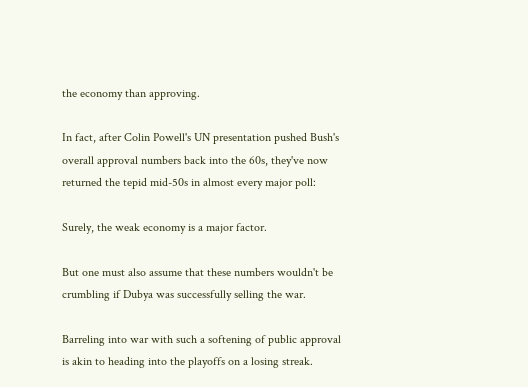the economy than approving.

In fact, after Colin Powell's UN presentation pushed Bush's overall approval numbers back into the 60s, they've now returned the tepid mid-50s in almost every major poll:

Surely, the weak economy is a major factor.

But one must also assume that these numbers wouldn't be crumbling if Dubya was successfully selling the war.

Barreling into war with such a softening of public approval is akin to heading into the playoffs on a losing streak.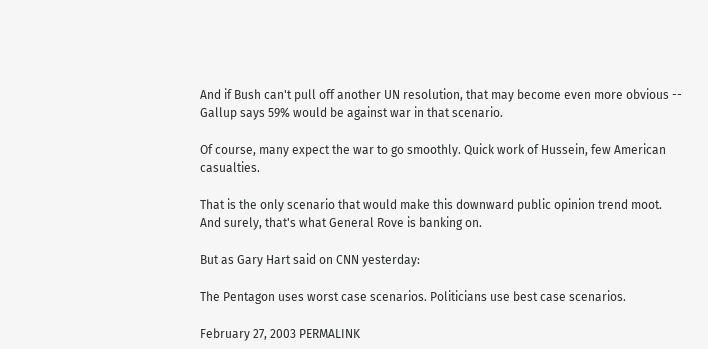And if Bush can't pull off another UN resolution, that may become even more obvious -- Gallup says 59% would be against war in that scenario.

Of course, many expect the war to go smoothly. Quick work of Hussein, few American casualties.

That is the only scenario that would make this downward public opinion trend moot. And surely, that's what General Rove is banking on.

But as Gary Hart said on CNN yesterday:

The Pentagon uses worst case scenarios. Politicians use best case scenarios.

February 27, 2003 PERMALINK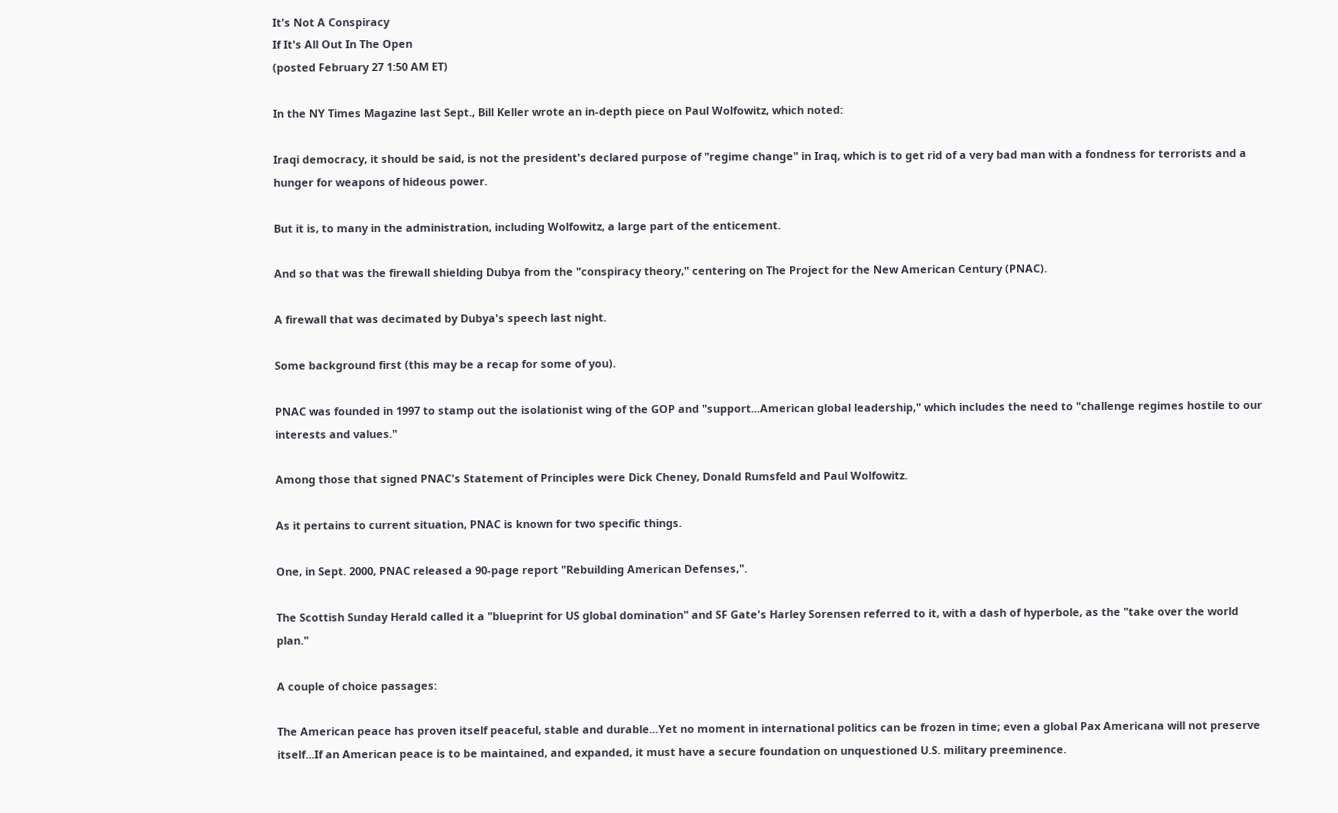It's Not A Conspiracy
If It's All Out In The Open
(posted February 27 1:50 AM ET)

In the NY Times Magazine last Sept., Bill Keller wrote an in-depth piece on Paul Wolfowitz, which noted:

Iraqi democracy, it should be said, is not the president's declared purpose of "regime change" in Iraq, which is to get rid of a very bad man with a fondness for terrorists and a hunger for weapons of hideous power.

But it is, to many in the administration, including Wolfowitz, a large part of the enticement.

And so that was the firewall shielding Dubya from the "conspiracy theory," centering on The Project for the New American Century (PNAC).

A firewall that was decimated by Dubya's speech last night.

Some background first (this may be a recap for some of you).

PNAC was founded in 1997 to stamp out the isolationist wing of the GOP and "support...American global leadership," which includes the need to "challenge regimes hostile to our interests and values."

Among those that signed PNAC's Statement of Principles were Dick Cheney, Donald Rumsfeld and Paul Wolfowitz.

As it pertains to current situation, PNAC is known for two specific things.

One, in Sept. 2000, PNAC released a 90-page report "Rebuilding American Defenses,".

The Scottish Sunday Herald called it a "blueprint for US global domination" and SF Gate's Harley Sorensen referred to it, with a dash of hyperbole, as the "take over the world plan."

A couple of choice passages:

The American peace has proven itself peaceful, stable and durable...Yet no moment in international politics can be frozen in time; even a global Pax Americana will not preserve itself...If an American peace is to be maintained, and expanded, it must have a secure foundation on unquestioned U.S. military preeminence.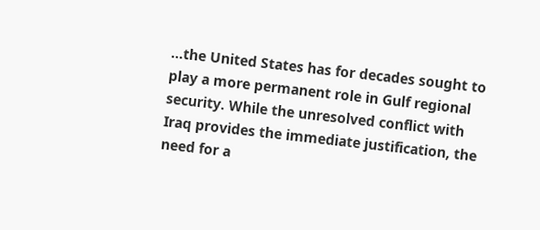...the United States has for decades sought to play a more permanent role in Gulf regional security. While the unresolved conflict with Iraq provides the immediate justification, the need for a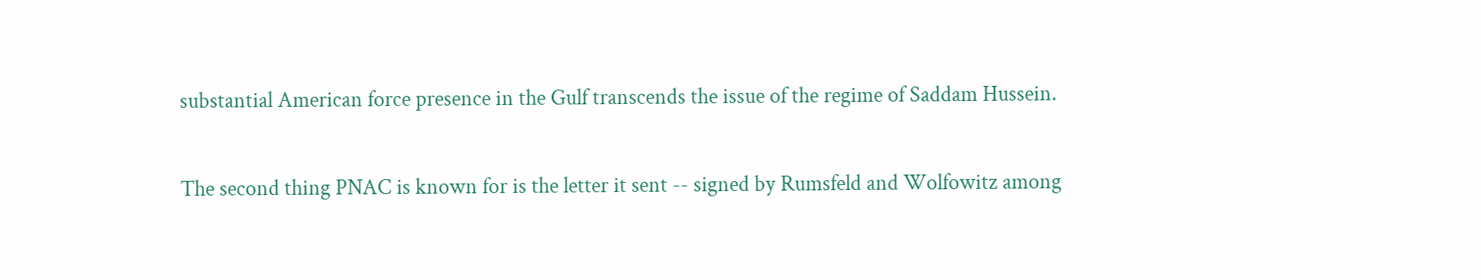substantial American force presence in the Gulf transcends the issue of the regime of Saddam Hussein.

The second thing PNAC is known for is the letter it sent -- signed by Rumsfeld and Wolfowitz among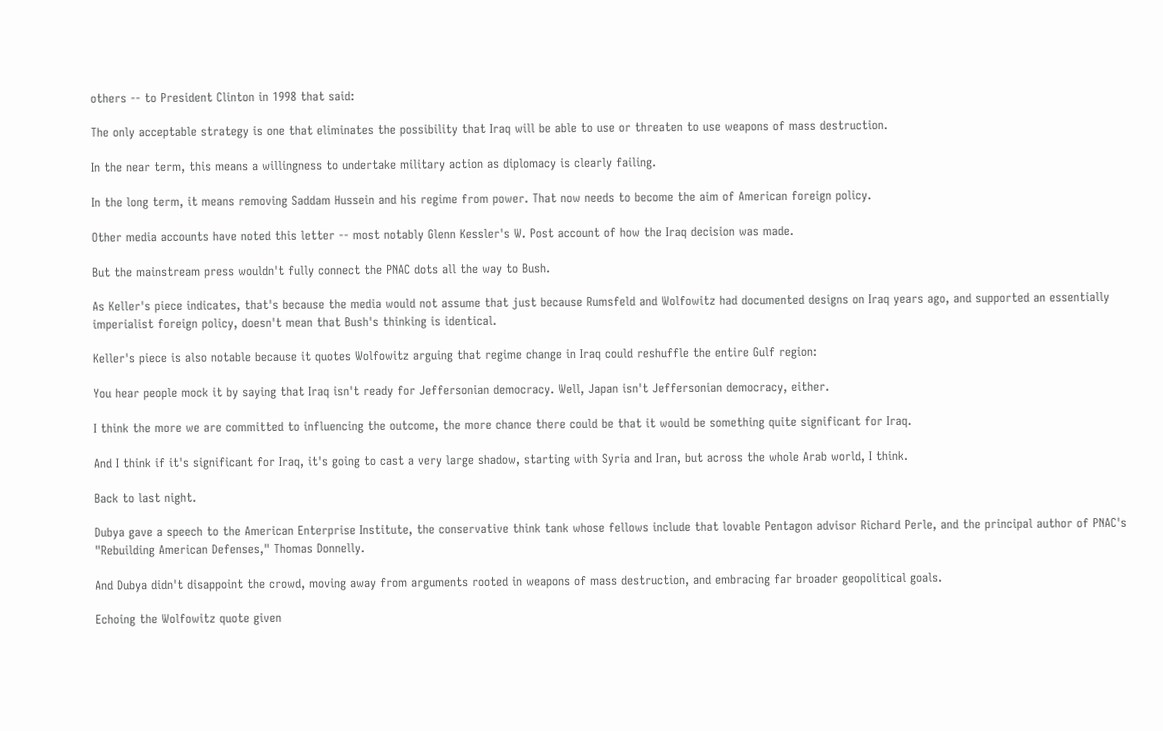others -- to President Clinton in 1998 that said:

The only acceptable strategy is one that eliminates the possibility that Iraq will be able to use or threaten to use weapons of mass destruction.

In the near term, this means a willingness to undertake military action as diplomacy is clearly failing.

In the long term, it means removing Saddam Hussein and his regime from power. That now needs to become the aim of American foreign policy.

Other media accounts have noted this letter -- most notably Glenn Kessler's W. Post account of how the Iraq decision was made.

But the mainstream press wouldn't fully connect the PNAC dots all the way to Bush.

As Keller's piece indicates, that's because the media would not assume that just because Rumsfeld and Wolfowitz had documented designs on Iraq years ago, and supported an essentially imperialist foreign policy, doesn't mean that Bush's thinking is identical.

Keller's piece is also notable because it quotes Wolfowitz arguing that regime change in Iraq could reshuffle the entire Gulf region:

You hear people mock it by saying that Iraq isn't ready for Jeffersonian democracy. Well, Japan isn't Jeffersonian democracy, either.

I think the more we are committed to influencing the outcome, the more chance there could be that it would be something quite significant for Iraq.

And I think if it's significant for Iraq, it's going to cast a very large shadow, starting with Syria and Iran, but across the whole Arab world, I think.

Back to last night.

Dubya gave a speech to the American Enterprise Institute, the conservative think tank whose fellows include that lovable Pentagon advisor Richard Perle, and the principal author of PNAC's "Rebuilding American Defenses," Thomas Donnelly.

And Dubya didn't disappoint the crowd, moving away from arguments rooted in weapons of mass destruction, and embracing far broader geopolitical goals.

Echoing the Wolfowitz quote given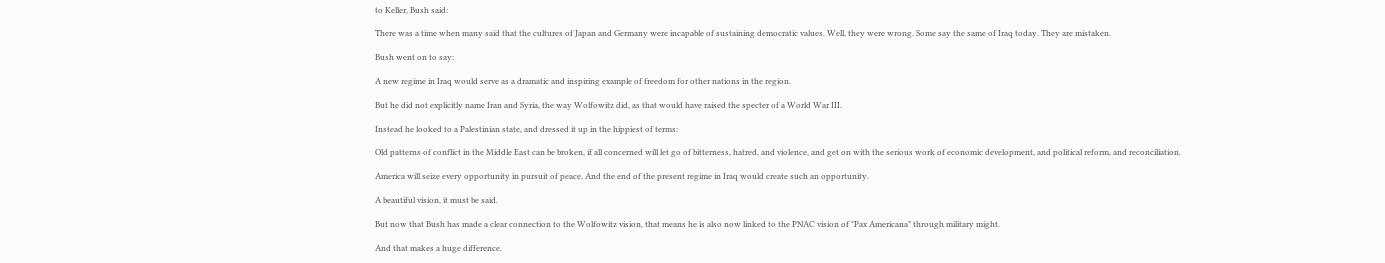to Keller, Bush said:

There was a time when many said that the cultures of Japan and Germany were incapable of sustaining democratic values. Well, they were wrong. Some say the same of Iraq today. They are mistaken.

Bush went on to say:

A new regime in Iraq would serve as a dramatic and inspiring example of freedom for other nations in the region.

But he did not explicitly name Iran and Syria, the way Wolfowitz did, as that would have raised the specter of a World War III.

Instead he looked to a Palestinian state, and dressed it up in the hippiest of terms:

Old patterns of conflict in the Middle East can be broken, if all concerned will let go of bitterness, hatred, and violence, and get on with the serious work of economic development, and political reform, and reconciliation.

America will seize every opportunity in pursuit of peace. And the end of the present regime in Iraq would create such an opportunity.

A beautiful vision, it must be said.

But now that Bush has made a clear connection to the Wolfowitz vision, that means he is also now linked to the PNAC vision of "Pax Americana" through military might.

And that makes a huge difference.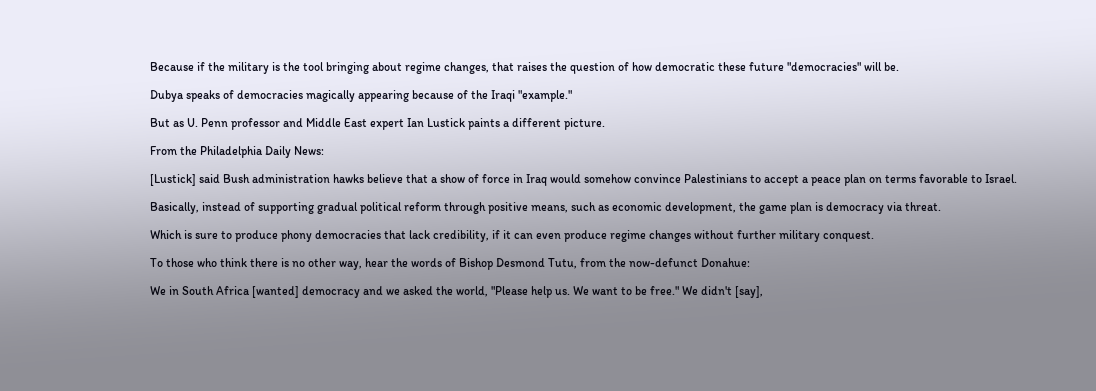Because if the military is the tool bringing about regime changes, that raises the question of how democratic these future "democracies" will be.

Dubya speaks of democracies magically appearing because of the Iraqi "example."

But as U. Penn professor and Middle East expert Ian Lustick paints a different picture.

From the Philadelphia Daily News:

[Lustick] said Bush administration hawks believe that a show of force in Iraq would somehow convince Palestinians to accept a peace plan on terms favorable to Israel.

Basically, instead of supporting gradual political reform through positive means, such as economic development, the game plan is democracy via threat.

Which is sure to produce phony democracies that lack credibility, if it can even produce regime changes without further military conquest.

To those who think there is no other way, hear the words of Bishop Desmond Tutu, from the now-defunct Donahue:

We in South Africa [wanted] democracy and we asked the world, "Please help us. We want to be free." We didn't [say],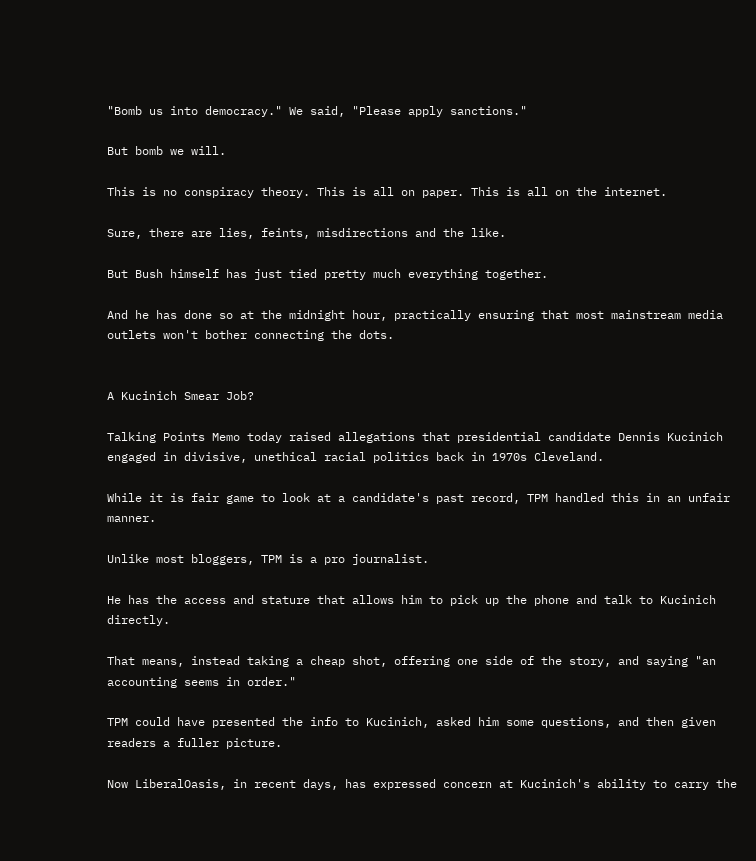"Bomb us into democracy." We said, "Please apply sanctions."

But bomb we will.

This is no conspiracy theory. This is all on paper. This is all on the internet.

Sure, there are lies, feints, misdirections and the like.

But Bush himself has just tied pretty much everything together.

And he has done so at the midnight hour, practically ensuring that most mainstream media outlets won't bother connecting the dots.


A Kucinich Smear Job?

Talking Points Memo today raised allegations that presidential candidate Dennis Kucinich engaged in divisive, unethical racial politics back in 1970s Cleveland.

While it is fair game to look at a candidate's past record, TPM handled this in an unfair manner.

Unlike most bloggers, TPM is a pro journalist.

He has the access and stature that allows him to pick up the phone and talk to Kucinich directly.

That means, instead taking a cheap shot, offering one side of the story, and saying "an accounting seems in order."

TPM could have presented the info to Kucinich, asked him some questions, and then given readers a fuller picture.

Now LiberalOasis, in recent days, has expressed concern at Kucinich's ability to carry the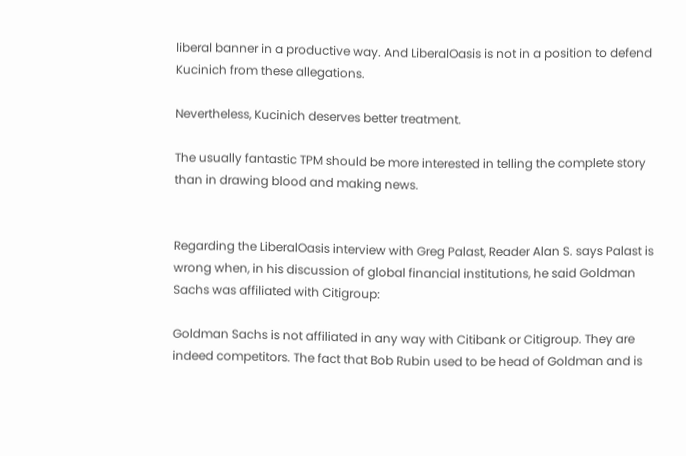liberal banner in a productive way. And LiberalOasis is not in a position to defend Kucinich from these allegations.

Nevertheless, Kucinich deserves better treatment.

The usually fantastic TPM should be more interested in telling the complete story than in drawing blood and making news.


Regarding the LiberalOasis interview with Greg Palast, Reader Alan S. says Palast is wrong when, in his discussion of global financial institutions, he said Goldman Sachs was affiliated with Citigroup:

Goldman Sachs is not affiliated in any way with Citibank or Citigroup. They are indeed competitors. The fact that Bob Rubin used to be head of Goldman and is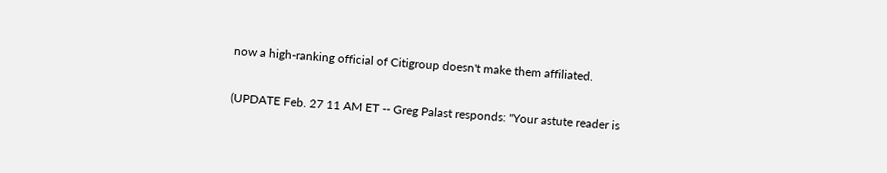now a high-ranking official of Citigroup doesn't make them affiliated.

(UPDATE Feb. 27 11 AM ET -- Greg Palast responds: "Your astute reader is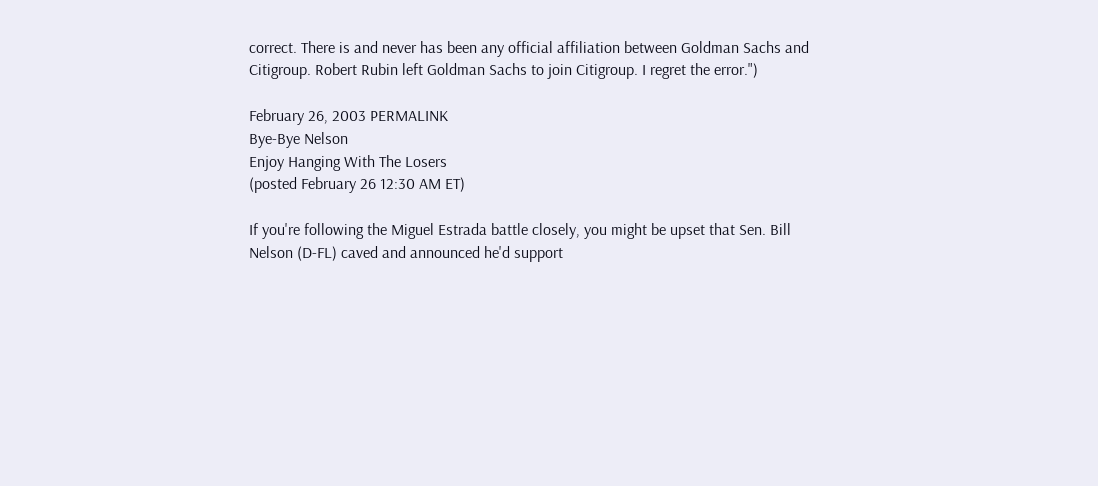correct. There is and never has been any official affiliation between Goldman Sachs and Citigroup. Robert Rubin left Goldman Sachs to join Citigroup. I regret the error.")

February 26, 2003 PERMALINK
Bye-Bye Nelson
Enjoy Hanging With The Losers
(posted February 26 12:30 AM ET)

If you're following the Miguel Estrada battle closely, you might be upset that Sen. Bill Nelson (D-FL) caved and announced he'd support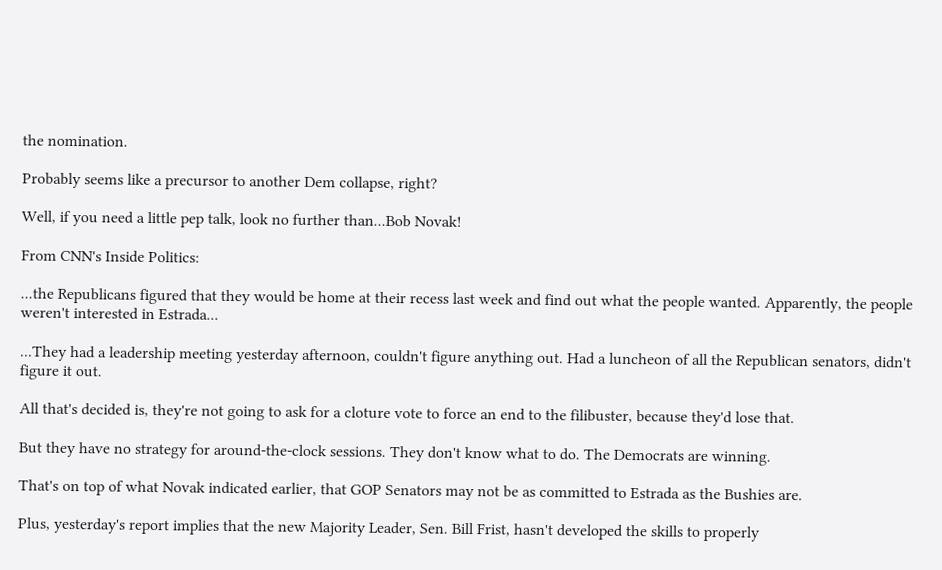the nomination.

Probably seems like a precursor to another Dem collapse, right?

Well, if you need a little pep talk, look no further than...Bob Novak!

From CNN's Inside Politics:

...the Republicans figured that they would be home at their recess last week and find out what the people wanted. Apparently, the people weren't interested in Estrada...

...They had a leadership meeting yesterday afternoon, couldn't figure anything out. Had a luncheon of all the Republican senators, didn't figure it out.

All that's decided is, they're not going to ask for a cloture vote to force an end to the filibuster, because they'd lose that.

But they have no strategy for around-the-clock sessions. They don't know what to do. The Democrats are winning.

That's on top of what Novak indicated earlier, that GOP Senators may not be as committed to Estrada as the Bushies are.

Plus, yesterday's report implies that the new Majority Leader, Sen. Bill Frist, hasn't developed the skills to properly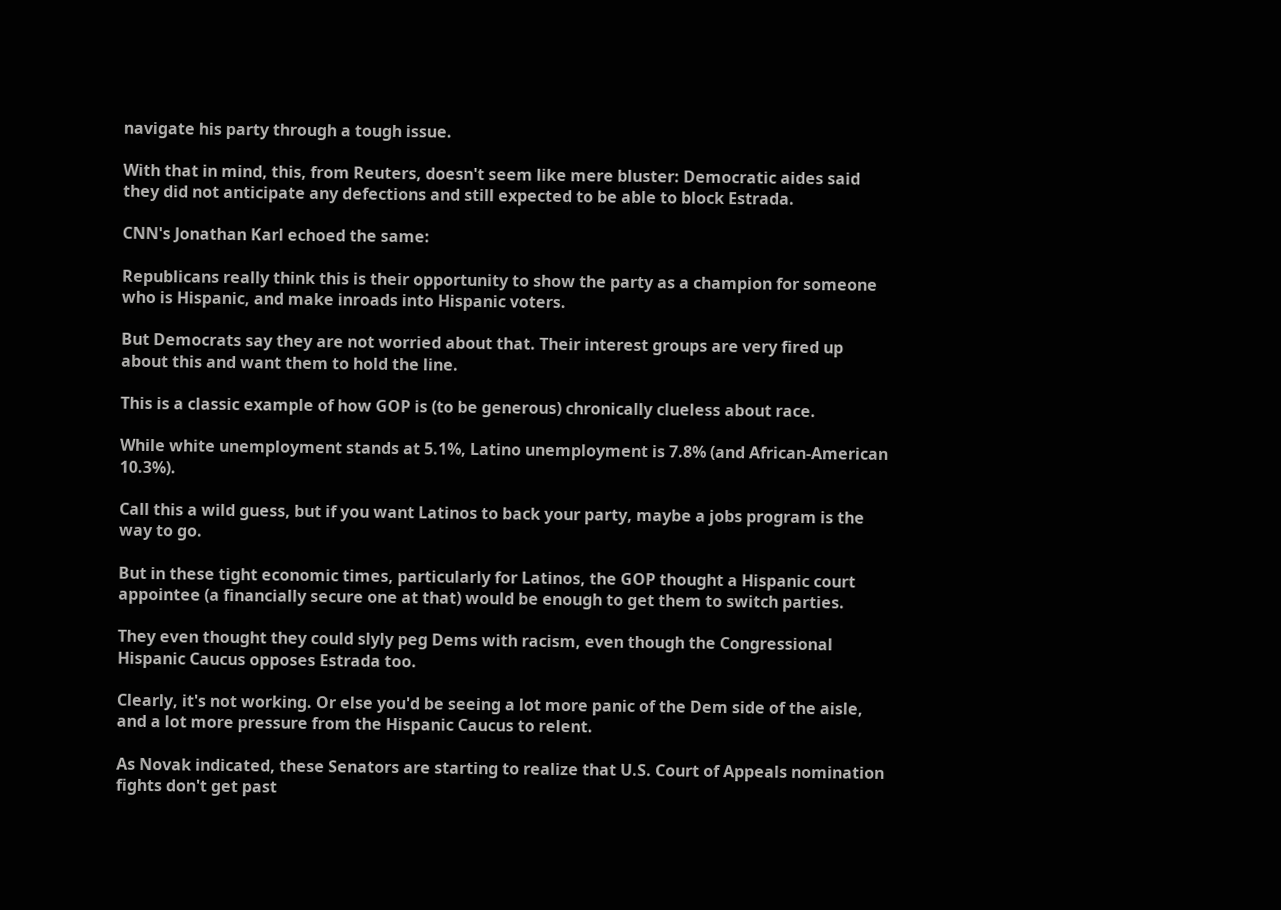navigate his party through a tough issue.

With that in mind, this, from Reuters, doesn't seem like mere bluster: Democratic aides said they did not anticipate any defections and still expected to be able to block Estrada.

CNN's Jonathan Karl echoed the same:

Republicans really think this is their opportunity to show the party as a champion for someone who is Hispanic, and make inroads into Hispanic voters.

But Democrats say they are not worried about that. Their interest groups are very fired up about this and want them to hold the line.

This is a classic example of how GOP is (to be generous) chronically clueless about race.

While white unemployment stands at 5.1%, Latino unemployment is 7.8% (and African-American 10.3%).

Call this a wild guess, but if you want Latinos to back your party, maybe a jobs program is the way to go.

But in these tight economic times, particularly for Latinos, the GOP thought a Hispanic court appointee (a financially secure one at that) would be enough to get them to switch parties.

They even thought they could slyly peg Dems with racism, even though the Congressional Hispanic Caucus opposes Estrada too.

Clearly, it's not working. Or else you'd be seeing a lot more panic of the Dem side of the aisle, and a lot more pressure from the Hispanic Caucus to relent.

As Novak indicated, these Senators are starting to realize that U.S. Court of Appeals nomination fights don't get past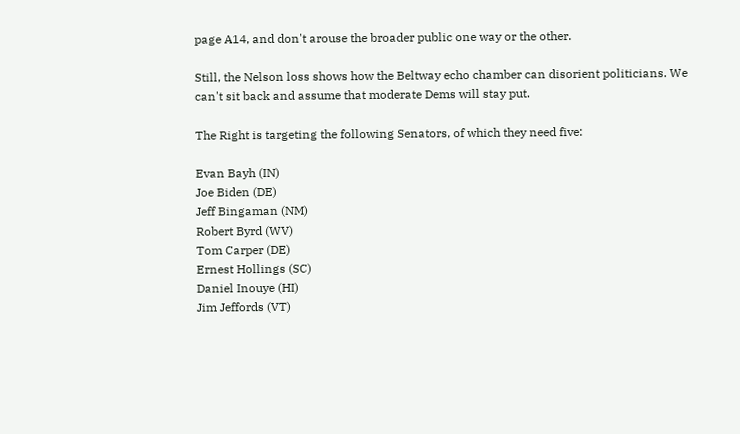page A14, and don't arouse the broader public one way or the other.

Still, the Nelson loss shows how the Beltway echo chamber can disorient politicians. We can't sit back and assume that moderate Dems will stay put.

The Right is targeting the following Senators, of which they need five:

Evan Bayh (IN)
Joe Biden (DE)
Jeff Bingaman (NM)
Robert Byrd (WV)
Tom Carper (DE)
Ernest Hollings (SC)
Daniel Inouye (HI)
Jim Jeffords (VT)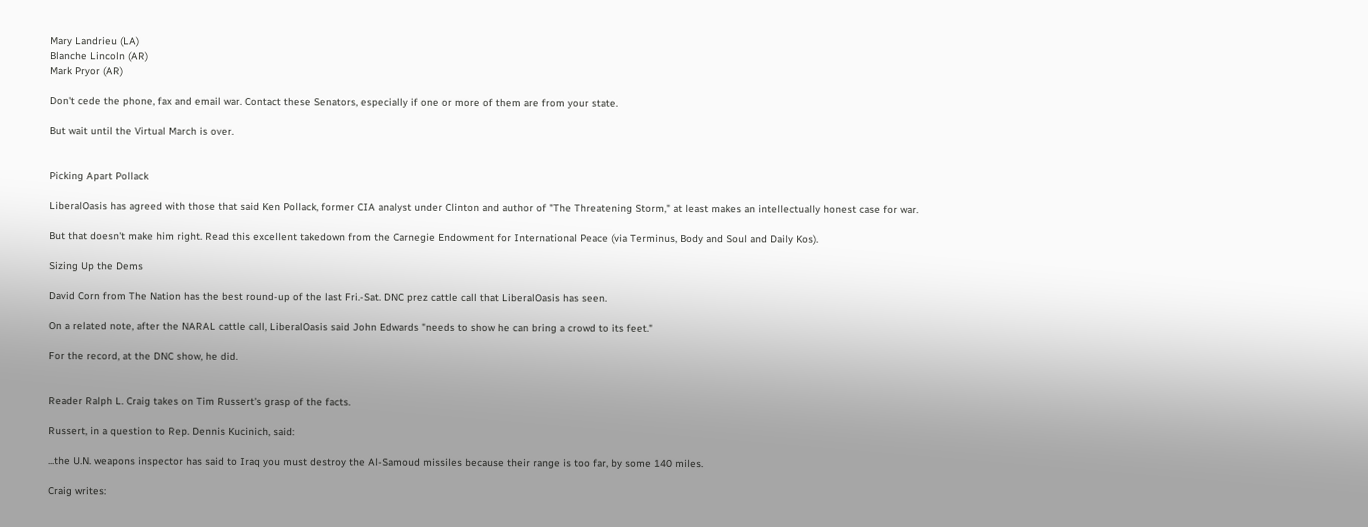Mary Landrieu (LA)
Blanche Lincoln (AR)
Mark Pryor (AR)

Don't cede the phone, fax and email war. Contact these Senators, especially if one or more of them are from your state.

But wait until the Virtual March is over.


Picking Apart Pollack

LiberalOasis has agreed with those that said Ken Pollack, former CIA analyst under Clinton and author of "The Threatening Storm," at least makes an intellectually honest case for war.

But that doesn't make him right. Read this excellent takedown from the Carnegie Endowment for International Peace (via Terminus, Body and Soul and Daily Kos).

Sizing Up the Dems

David Corn from The Nation has the best round-up of the last Fri.-Sat. DNC prez cattle call that LiberalOasis has seen.

On a related note, after the NARAL cattle call, LiberalOasis said John Edwards "needs to show he can bring a crowd to its feet."

For the record, at the DNC show, he did.


Reader Ralph L. Craig takes on Tim Russert's grasp of the facts.

Russert, in a question to Rep. Dennis Kucinich, said:

...the U.N. weapons inspector has said to Iraq you must destroy the Al-Samoud missiles because their range is too far, by some 140 miles.

Craig writes: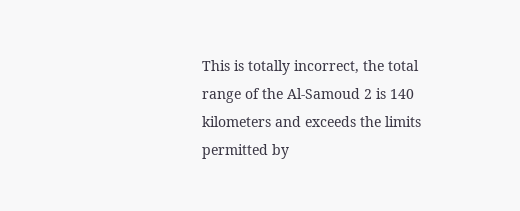This is totally incorrect, the total range of the Al-Samoud 2 is 140 kilometers and exceeds the limits permitted by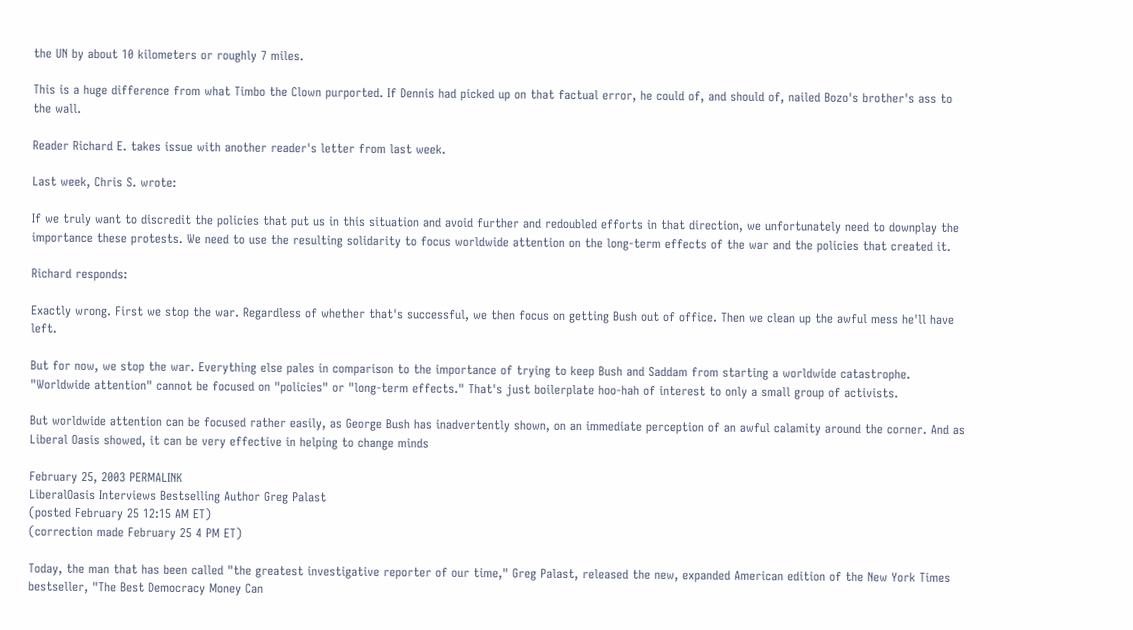the UN by about 10 kilometers or roughly 7 miles.

This is a huge difference from what Timbo the Clown purported. If Dennis had picked up on that factual error, he could of, and should of, nailed Bozo's brother's ass to the wall.

Reader Richard E. takes issue with another reader's letter from last week.

Last week, Chris S. wrote:

If we truly want to discredit the policies that put us in this situation and avoid further and redoubled efforts in that direction, we unfortunately need to downplay the importance these protests. We need to use the resulting solidarity to focus worldwide attention on the long-term effects of the war and the policies that created it.

Richard responds:

Exactly wrong. First we stop the war. Regardless of whether that's successful, we then focus on getting Bush out of office. Then we clean up the awful mess he'll have left.

But for now, we stop the war. Everything else pales in comparison to the importance of trying to keep Bush and Saddam from starting a worldwide catastrophe. "Worldwide attention" cannot be focused on "policies" or "long-term effects." That's just boilerplate hoo-hah of interest to only a small group of activists.

But worldwide attention can be focused rather easily, as George Bush has inadvertently shown, on an immediate perception of an awful calamity around the corner. And as Liberal Oasis showed, it can be very effective in helping to change minds

February 25, 2003 PERMALINK
LiberalOasis Interviews Bestselling Author Greg Palast
(posted February 25 12:15 AM ET)
(correction made February 25 4 PM ET)

Today, the man that has been called "the greatest investigative reporter of our time," Greg Palast, released the new, expanded American edition of the New York Times bestseller, "The Best Democracy Money Can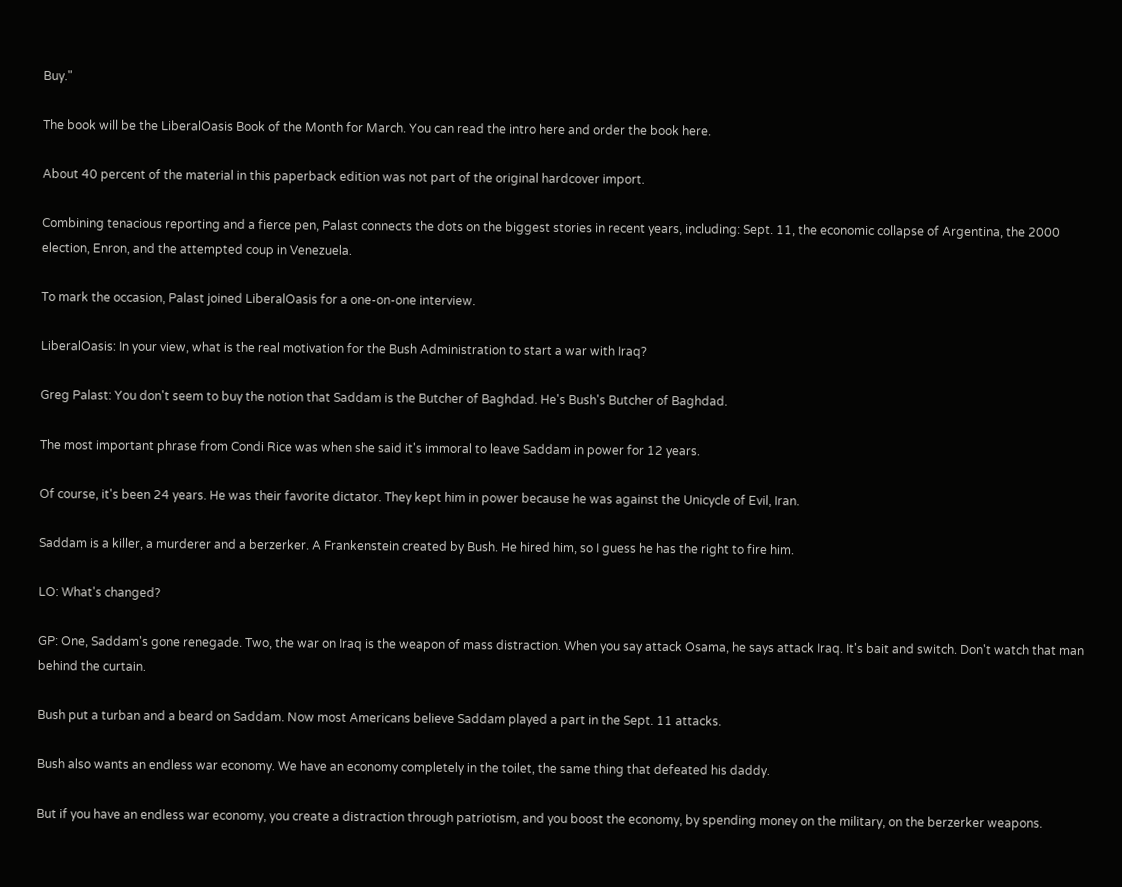Buy."

The book will be the LiberalOasis Book of the Month for March. You can read the intro here and order the book here.

About 40 percent of the material in this paperback edition was not part of the original hardcover import.

Combining tenacious reporting and a fierce pen, Palast connects the dots on the biggest stories in recent years, including: Sept. 11, the economic collapse of Argentina, the 2000 election, Enron, and the attempted coup in Venezuela.

To mark the occasion, Palast joined LiberalOasis for a one-on-one interview.

LiberalOasis: In your view, what is the real motivation for the Bush Administration to start a war with Iraq?

Greg Palast: You don't seem to buy the notion that Saddam is the Butcher of Baghdad. He's Bush's Butcher of Baghdad.

The most important phrase from Condi Rice was when she said it's immoral to leave Saddam in power for 12 years.

Of course, it's been 24 years. He was their favorite dictator. They kept him in power because he was against the Unicycle of Evil, Iran.

Saddam is a killer, a murderer and a berzerker. A Frankenstein created by Bush. He hired him, so I guess he has the right to fire him.

LO: What's changed?

GP: One, Saddam's gone renegade. Two, the war on Iraq is the weapon of mass distraction. When you say attack Osama, he says attack Iraq. It's bait and switch. Don't watch that man behind the curtain.

Bush put a turban and a beard on Saddam. Now most Americans believe Saddam played a part in the Sept. 11 attacks.

Bush also wants an endless war economy. We have an economy completely in the toilet, the same thing that defeated his daddy.

But if you have an endless war economy, you create a distraction through patriotism, and you boost the economy, by spending money on the military, on the berzerker weapons.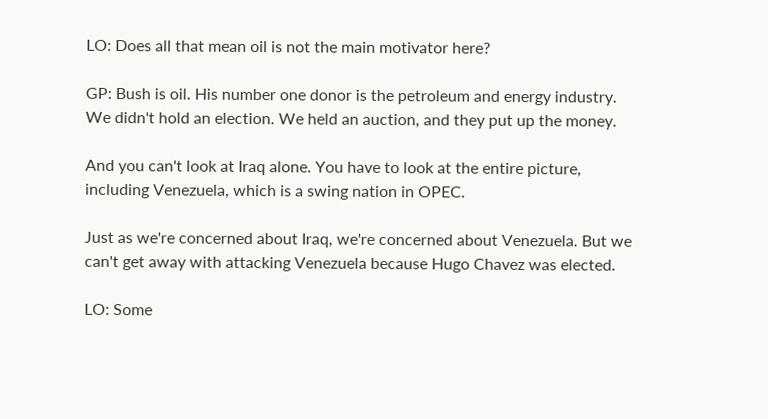LO: Does all that mean oil is not the main motivator here?

GP: Bush is oil. His number one donor is the petroleum and energy industry. We didn't hold an election. We held an auction, and they put up the money.

And you can't look at Iraq alone. You have to look at the entire picture, including Venezuela, which is a swing nation in OPEC.

Just as we're concerned about Iraq, we're concerned about Venezuela. But we can't get away with attacking Venezuela because Hugo Chavez was elected.

LO: Some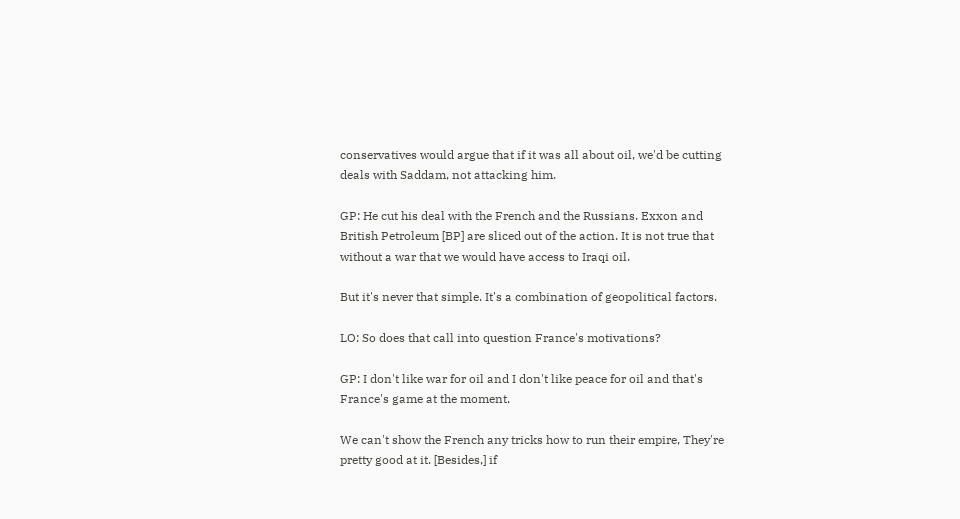conservatives would argue that if it was all about oil, we'd be cutting deals with Saddam, not attacking him.

GP: He cut his deal with the French and the Russians. Exxon and British Petroleum [BP] are sliced out of the action. It is not true that without a war that we would have access to Iraqi oil.

But it's never that simple. It's a combination of geopolitical factors.

LO: So does that call into question France's motivations?

GP: I don't like war for oil and I don't like peace for oil and that's France's game at the moment.

We can't show the French any tricks how to run their empire, They're pretty good at it. [Besides,] if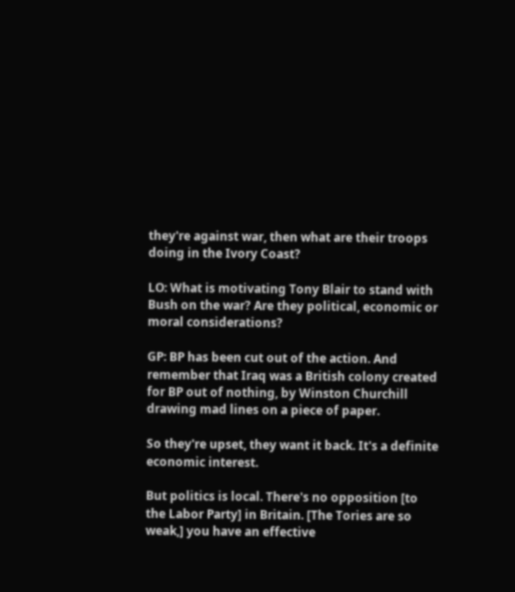they're against war, then what are their troops doing in the Ivory Coast?

LO: What is motivating Tony Blair to stand with Bush on the war? Are they political, economic or moral considerations?

GP: BP has been cut out of the action. And remember that Iraq was a British colony created for BP out of nothing, by Winston Churchill drawing mad lines on a piece of paper.

So they're upset, they want it back. It's a definite economic interest.

But politics is local. There's no opposition [to the Labor Party] in Britain. [The Tories are so weak,] you have an effective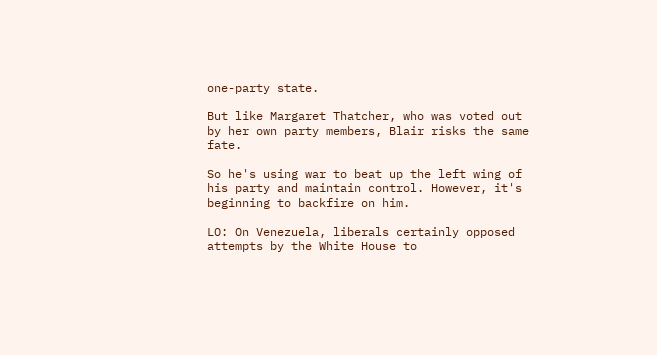one-party state.

But like Margaret Thatcher, who was voted out by her own party members, Blair risks the same fate.

So he's using war to beat up the left wing of his party and maintain control. However, it's beginning to backfire on him.

LO: On Venezuela, liberals certainly opposed attempts by the White House to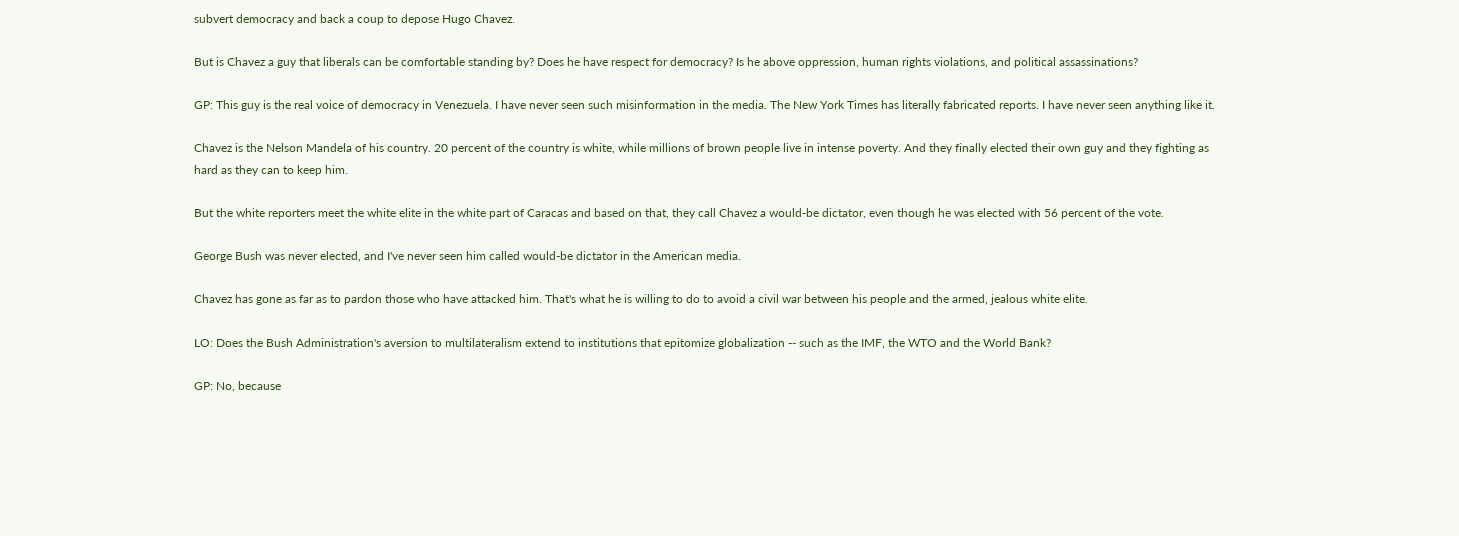subvert democracy and back a coup to depose Hugo Chavez.

But is Chavez a guy that liberals can be comfortable standing by? Does he have respect for democracy? Is he above oppression, human rights violations, and political assassinations?

GP: This guy is the real voice of democracy in Venezuela. I have never seen such misinformation in the media. The New York Times has literally fabricated reports. I have never seen anything like it.

Chavez is the Nelson Mandela of his country. 20 percent of the country is white, while millions of brown people live in intense poverty. And they finally elected their own guy and they fighting as hard as they can to keep him.

But the white reporters meet the white elite in the white part of Caracas and based on that, they call Chavez a would-be dictator, even though he was elected with 56 percent of the vote.

George Bush was never elected, and I've never seen him called would-be dictator in the American media.

Chavez has gone as far as to pardon those who have attacked him. That's what he is willing to do to avoid a civil war between his people and the armed, jealous white elite.

LO: Does the Bush Administration's aversion to multilateralism extend to institutions that epitomize globalization -- such as the IMF, the WTO and the World Bank?

GP: No, because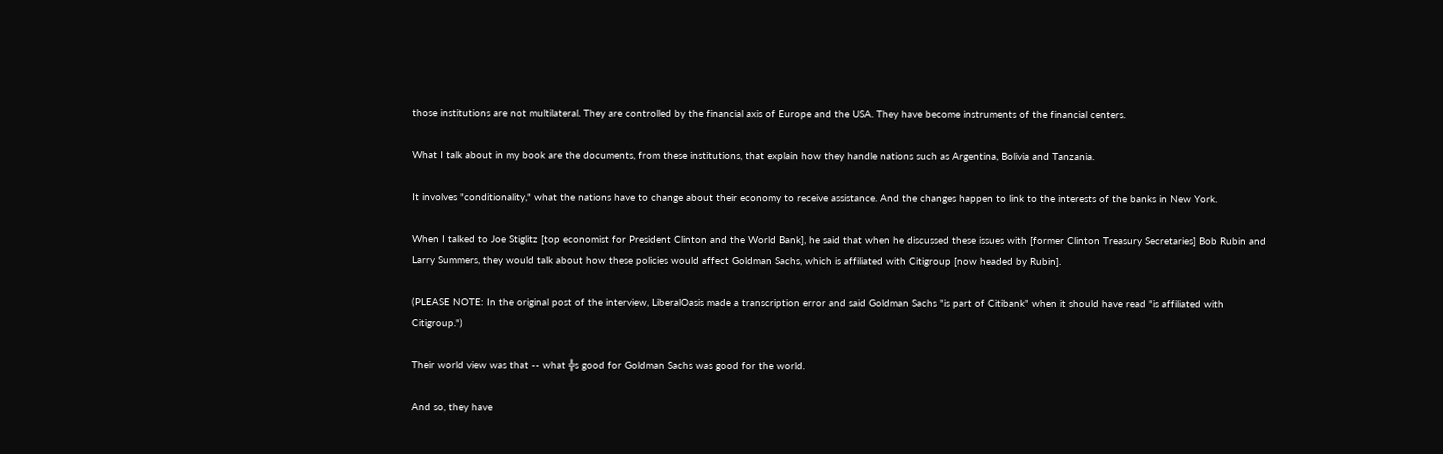those institutions are not multilateral. They are controlled by the financial axis of Europe and the USA. They have become instruments of the financial centers.

What I talk about in my book are the documents, from these institutions, that explain how they handle nations such as Argentina, Bolivia and Tanzania.

It involves "conditionality," what the nations have to change about their economy to receive assistance. And the changes happen to link to the interests of the banks in New York.

When I talked to Joe Stiglitz [top economist for President Clinton and the World Bank], he said that when he discussed these issues with [former Clinton Treasury Secretaries] Bob Rubin and Larry Summers, they would talk about how these policies would affect Goldman Sachs, which is affiliated with Citigroup [now headed by Rubin].

(PLEASE NOTE: In the original post of the interview, LiberalOasis made a transcription error and said Goldman Sachs "is part of Citibank" when it should have read "is affiliated with Citigroup.")

Their world view was that -- what ╬s good for Goldman Sachs was good for the world.

And so, they have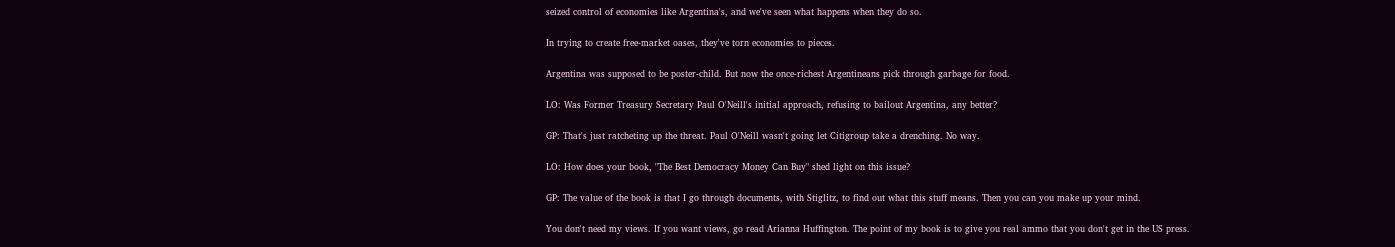seized control of economies like Argentina's, and we've seen what happens when they do so.

In trying to create free-market oases, they've torn economies to pieces.

Argentina was supposed to be poster-child. But now the once-richest Argentineans pick through garbage for food.

LO: Was Former Treasury Secretary Paul O'Neill's initial approach, refusing to bailout Argentina, any better?

GP: That's just ratcheting up the threat. Paul O'Neill wasn't going let Citigroup take a drenching. No way.

LO: How does your book, "The Best Democracy Money Can Buy" shed light on this issue?

GP: The value of the book is that I go through documents, with Stiglitz, to find out what this stuff means. Then you can you make up your mind.

You don't need my views. If you want views, go read Arianna Huffington. The point of my book is to give you real ammo that you don't get in the US press.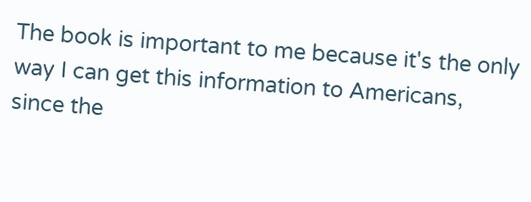The book is important to me because it's the only way I can get this information to Americans, since the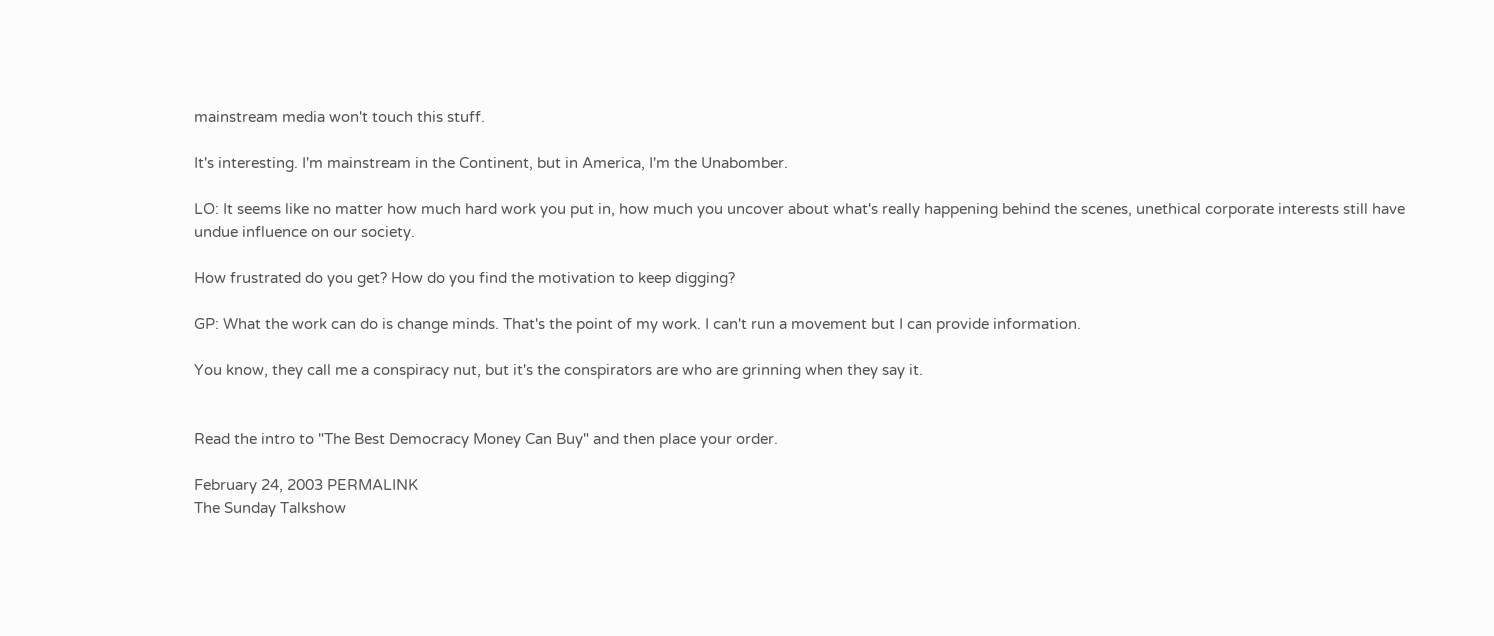mainstream media won't touch this stuff.

It's interesting. I'm mainstream in the Continent, but in America, I'm the Unabomber.

LO: It seems like no matter how much hard work you put in, how much you uncover about what's really happening behind the scenes, unethical corporate interests still have undue influence on our society.

How frustrated do you get? How do you find the motivation to keep digging?

GP: What the work can do is change minds. That's the point of my work. I can't run a movement but I can provide information.

You know, they call me a conspiracy nut, but it's the conspirators are who are grinning when they say it.


Read the intro to "The Best Democracy Money Can Buy" and then place your order.

February 24, 2003 PERMALINK
The Sunday Talkshow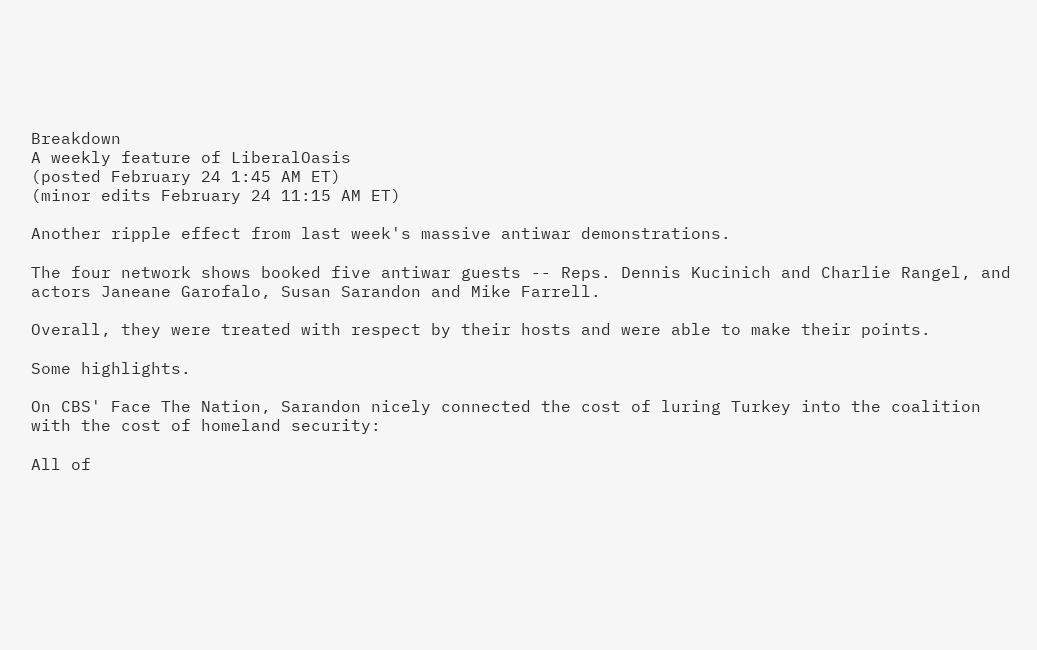Breakdown
A weekly feature of LiberalOasis
(posted February 24 1:45 AM ET)
(minor edits February 24 11:15 AM ET)

Another ripple effect from last week's massive antiwar demonstrations.

The four network shows booked five antiwar guests -- Reps. Dennis Kucinich and Charlie Rangel, and actors Janeane Garofalo, Susan Sarandon and Mike Farrell.

Overall, they were treated with respect by their hosts and were able to make their points.

Some highlights.

On CBS' Face The Nation, Sarandon nicely connected the cost of luring Turkey into the coalition with the cost of homeland security:

All of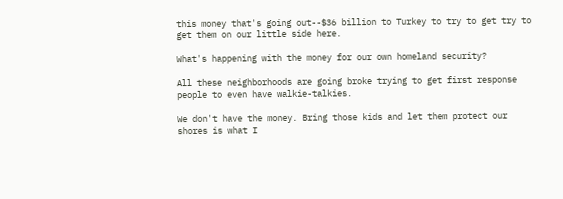this money that's going out--$36 billion to Turkey to try to get try to get them on our little side here.

What's happening with the money for our own homeland security?

All these neighborhoods are going broke trying to get first response people to even have walkie-talkies.

We don't have the money. Bring those kids and let them protect our shores is what I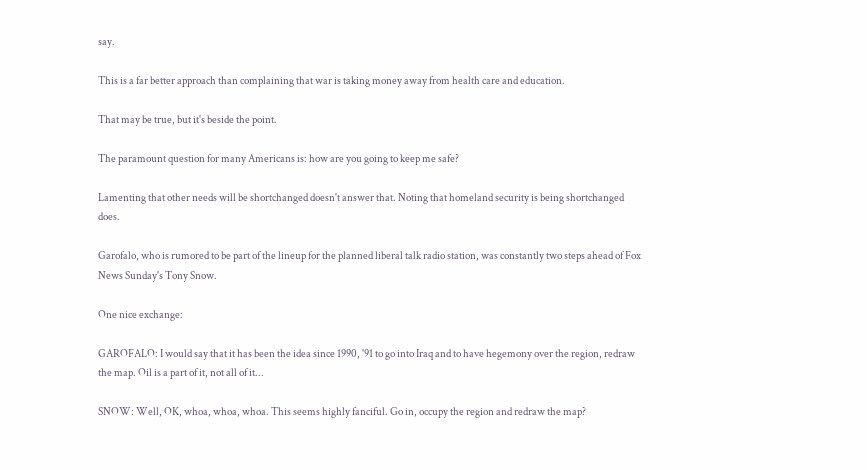say.

This is a far better approach than complaining that war is taking money away from health care and education.

That may be true, but it's beside the point.

The paramount question for many Americans is: how are you going to keep me safe?

Lamenting that other needs will be shortchanged doesn't answer that. Noting that homeland security is being shortchanged does.

Garofalo, who is rumored to be part of the lineup for the planned liberal talk radio station, was constantly two steps ahead of Fox News Sunday's Tony Snow.

One nice exchange:

GAROFALO: I would say that it has been the idea since 1990, '91 to go into Iraq and to have hegemony over the region, redraw the map. Oil is a part of it, not all of it...

SNOW: Well, OK, whoa, whoa, whoa. This seems highly fanciful. Go in, occupy the region and redraw the map?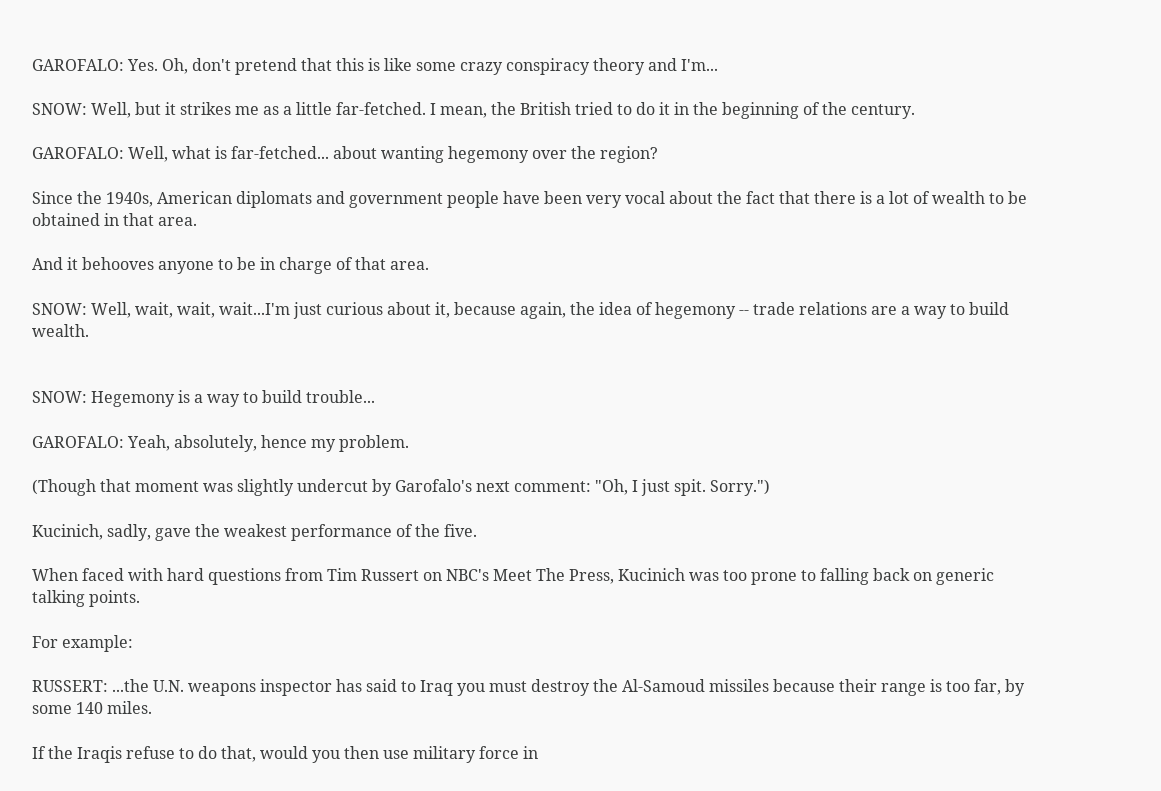GAROFALO: Yes. Oh, don't pretend that this is like some crazy conspiracy theory and I'm...

SNOW: Well, but it strikes me as a little far-fetched. I mean, the British tried to do it in the beginning of the century.

GAROFALO: Well, what is far-fetched... about wanting hegemony over the region?

Since the 1940s, American diplomats and government people have been very vocal about the fact that there is a lot of wealth to be obtained in that area.

And it behooves anyone to be in charge of that area.

SNOW: Well, wait, wait, wait...I'm just curious about it, because again, the idea of hegemony -- trade relations are a way to build wealth.


SNOW: Hegemony is a way to build trouble...

GAROFALO: Yeah, absolutely, hence my problem.

(Though that moment was slightly undercut by Garofalo's next comment: "Oh, I just spit. Sorry.")

Kucinich, sadly, gave the weakest performance of the five.

When faced with hard questions from Tim Russert on NBC's Meet The Press, Kucinich was too prone to falling back on generic talking points.

For example:

RUSSERT: ...the U.N. weapons inspector has said to Iraq you must destroy the Al-Samoud missiles because their range is too far, by some 140 miles.

If the Iraqis refuse to do that, would you then use military force in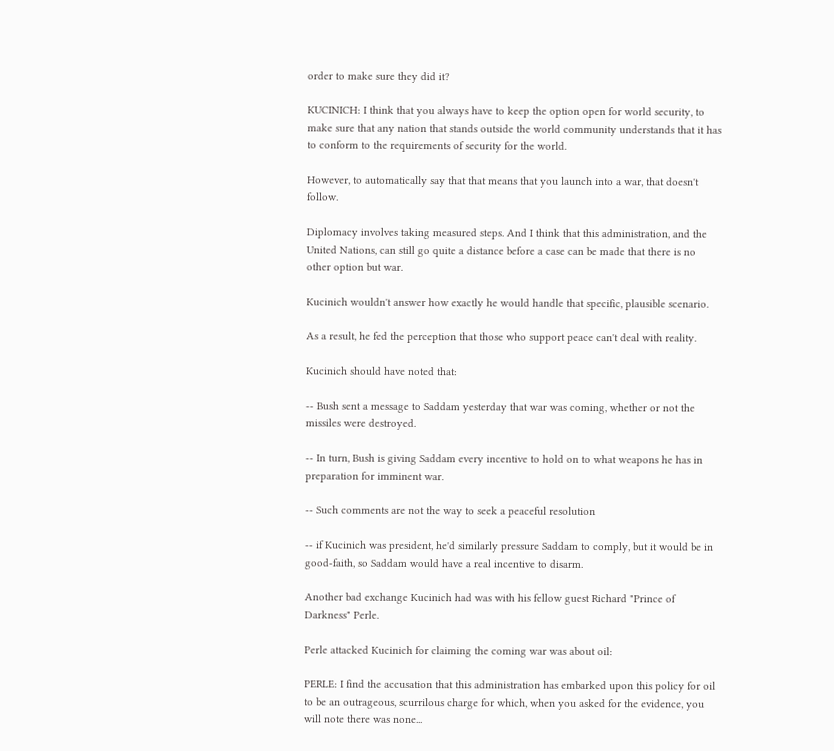order to make sure they did it?

KUCINICH: I think that you always have to keep the option open for world security, to make sure that any nation that stands outside the world community understands that it has to conform to the requirements of security for the world.

However, to automatically say that that means that you launch into a war, that doesn't follow.

Diplomacy involves taking measured steps. And I think that this administration, and the United Nations, can still go quite a distance before a case can be made that there is no other option but war.

Kucinich wouldn't answer how exactly he would handle that specific, plausible scenario.

As a result, he fed the perception that those who support peace can't deal with reality.

Kucinich should have noted that:

-- Bush sent a message to Saddam yesterday that war was coming, whether or not the missiles were destroyed.

-- In turn, Bush is giving Saddam every incentive to hold on to what weapons he has in preparation for imminent war.

-- Such comments are not the way to seek a peaceful resolution

-- if Kucinich was president, he'd similarly pressure Saddam to comply, but it would be in good-faith, so Saddam would have a real incentive to disarm.

Another bad exchange Kucinich had was with his fellow guest Richard "Prince of Darkness" Perle.

Perle attacked Kucinich for claiming the coming war was about oil:

PERLE: I find the accusation that this administration has embarked upon this policy for oil to be an outrageous, scurrilous charge for which, when you asked for the evidence, you will note there was none...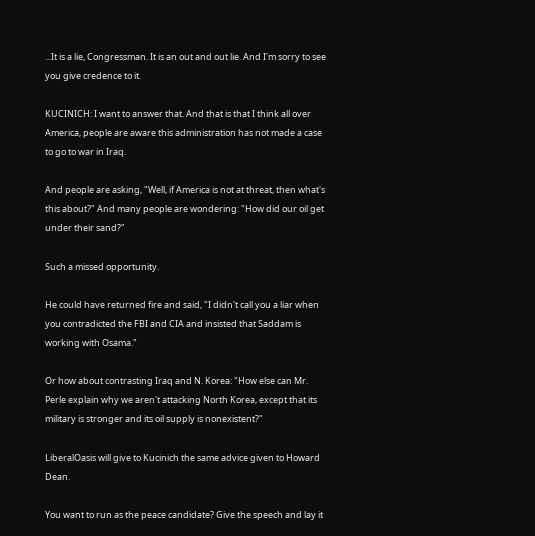...It is a lie, Congressman. It is an out and out lie. And I'm sorry to see you give credence to it.

KUCINICH: I want to answer that. And that is that I think all over America, people are aware this administration has not made a case to go to war in Iraq.

And people are asking, "Well, if America is not at threat, then what's this about?" And many people are wondering: "How did our oil get under their sand?"

Such a missed opportunity.

He could have returned fire and said, "I didn't call you a liar when you contradicted the FBI and CIA and insisted that Saddam is working with Osama."

Or how about contrasting Iraq and N. Korea: "How else can Mr. Perle explain why we aren't attacking North Korea, except that its military is stronger and its oil supply is nonexistent?"

LiberalOasis will give to Kucinich the same advice given to Howard Dean.

You want to run as the peace candidate? Give the speech and lay it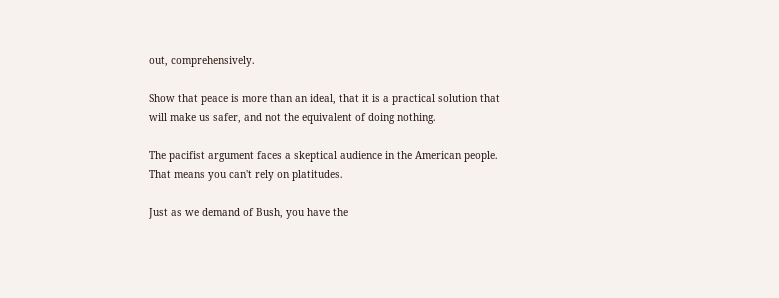out, comprehensively.

Show that peace is more than an ideal, that it is a practical solution that will make us safer, and not the equivalent of doing nothing.

The pacifist argument faces a skeptical audience in the American people. That means you can't rely on platitudes.

Just as we demand of Bush, you have the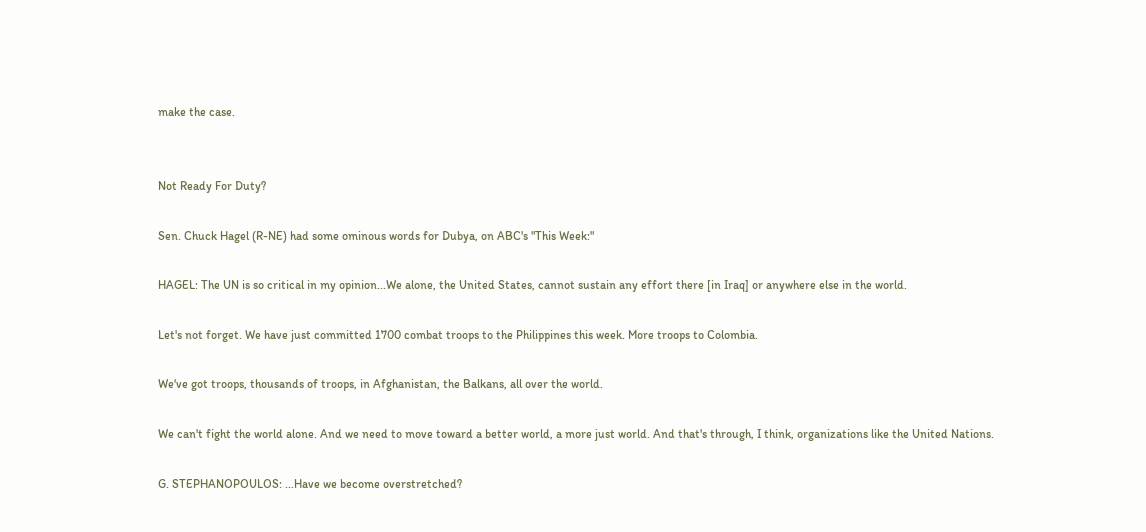make the case.


Not Ready For Duty?

Sen. Chuck Hagel (R-NE) had some ominous words for Dubya, on ABC's "This Week:"

HAGEL: The UN is so critical in my opinion...We alone, the United States, cannot sustain any effort there [in Iraq] or anywhere else in the world.

Let's not forget. We have just committed 1700 combat troops to the Philippines this week. More troops to Colombia.

We've got troops, thousands of troops, in Afghanistan, the Balkans, all over the world.

We can't fight the world alone. And we need to move toward a better world, a more just world. And that's through, I think, organizations like the United Nations.

G. STEPHANOPOULOS: ...Have we become overstretched?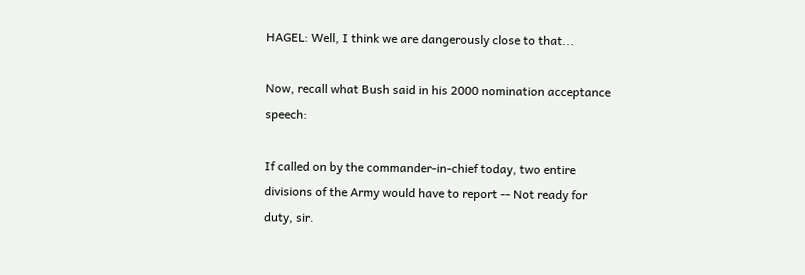HAGEL: Well, I think we are dangerously close to that...

Now, recall what Bush said in his 2000 nomination acceptance speech:

If called on by the commander-in-chief today, two entire divisions of the Army would have to report -- Not ready for duty, sir.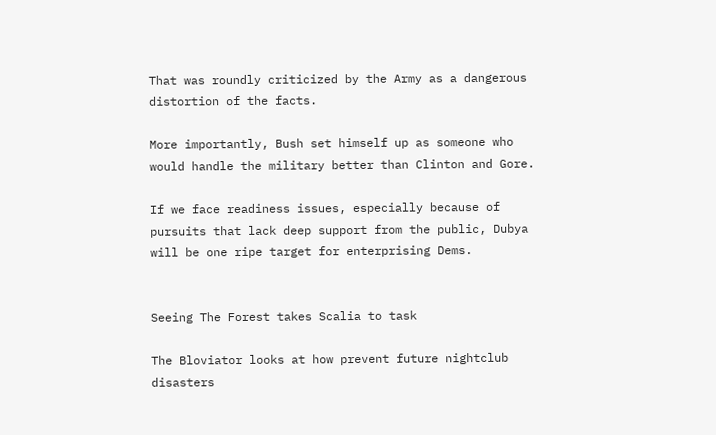That was roundly criticized by the Army as a dangerous distortion of the facts.

More importantly, Bush set himself up as someone who would handle the military better than Clinton and Gore.

If we face readiness issues, especially because of pursuits that lack deep support from the public, Dubya will be one ripe target for enterprising Dems.


Seeing The Forest takes Scalia to task

The Bloviator looks at how prevent future nightclub disasters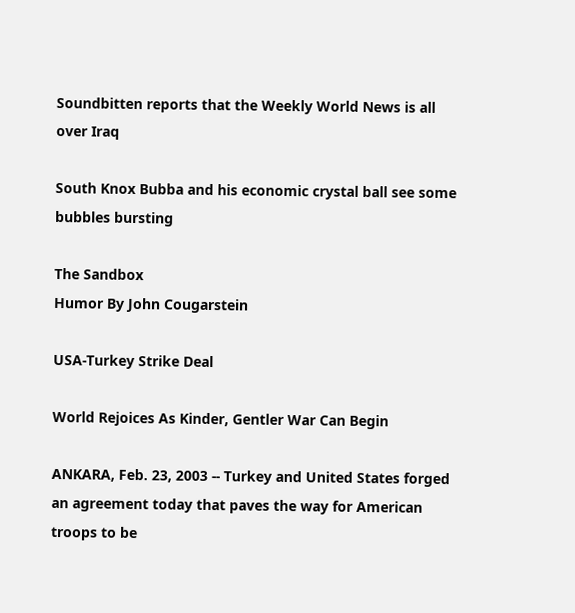Soundbitten reports that the Weekly World News is all over Iraq

South Knox Bubba and his economic crystal ball see some bubbles bursting

The Sandbox
Humor By John Cougarstein

USA-Turkey Strike Deal

World Rejoices As Kinder, Gentler War Can Begin

ANKARA, Feb. 23, 2003 -- Turkey and United States forged an agreement today that paves the way for American troops to be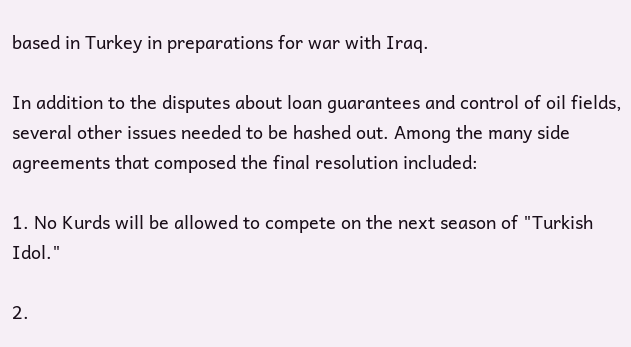based in Turkey in preparations for war with Iraq.

In addition to the disputes about loan guarantees and control of oil fields, several other issues needed to be hashed out. Among the many side agreements that composed the final resolution included:

1. No Kurds will be allowed to compete on the next season of "Turkish Idol."

2.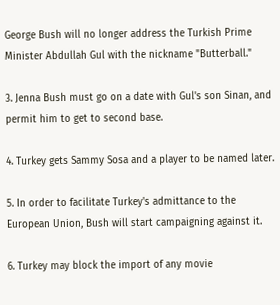George Bush will no longer address the Turkish Prime Minister Abdullah Gul with the nickname "Butterball."

3. Jenna Bush must go on a date with Gul's son Sinan, and permit him to get to second base.

4. Turkey gets Sammy Sosa and a player to be named later.

5. In order to facilitate Turkey's admittance to the European Union, Bush will start campaigning against it.

6. Turkey may block the import of any movie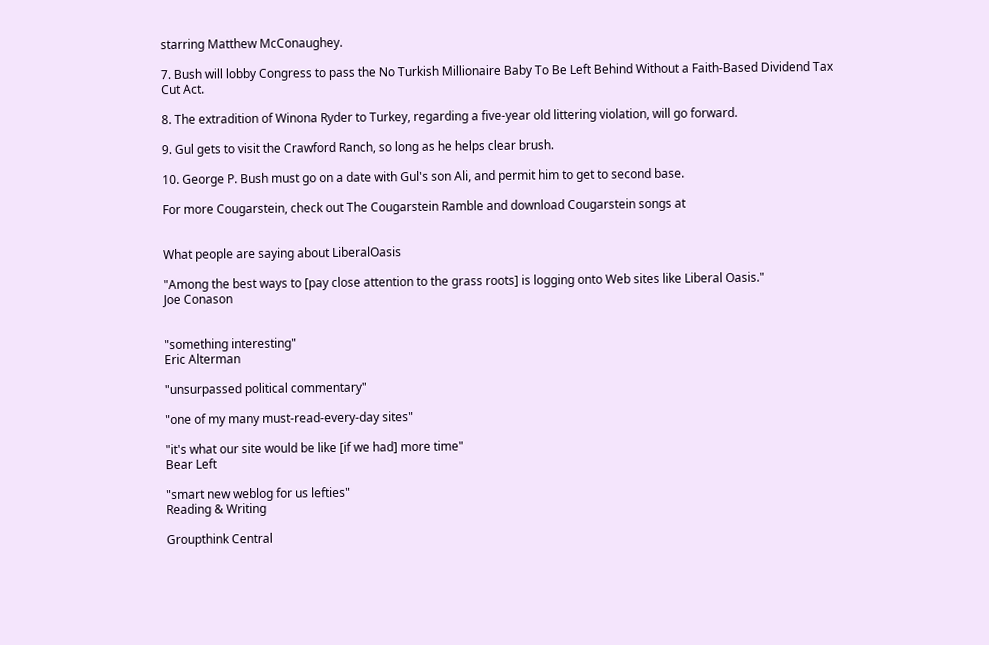starring Matthew McConaughey.

7. Bush will lobby Congress to pass the No Turkish Millionaire Baby To Be Left Behind Without a Faith-Based Dividend Tax Cut Act.

8. The extradition of Winona Ryder to Turkey, regarding a five-year old littering violation, will go forward.

9. Gul gets to visit the Crawford Ranch, so long as he helps clear brush.

10. George P. Bush must go on a date with Gul's son Ali, and permit him to get to second base.

For more Cougarstein, check out The Cougarstein Ramble and download Cougarstein songs at


What people are saying about LiberalOasis

"Among the best ways to [pay close attention to the grass roots] is logging onto Web sites like Liberal Oasis."
Joe Conason


"something interesting"
Eric Alterman

"unsurpassed political commentary"

"one of my many must-read-every-day sites"

"it's what our site would be like [if we had] more time"
Bear Left

"smart new weblog for us lefties"
Reading & Writing

Groupthink Central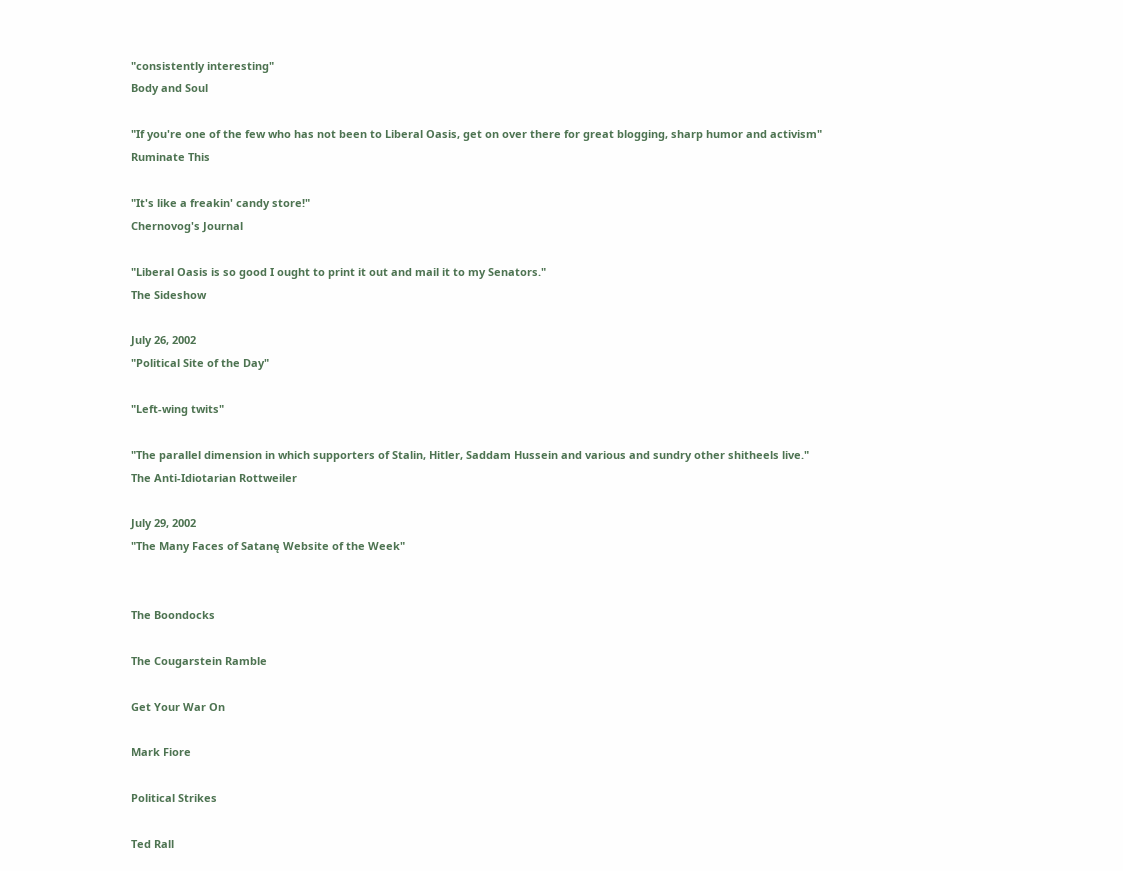"consistently interesting"
Body and Soul

"If you're one of the few who has not been to Liberal Oasis, get on over there for great blogging, sharp humor and activism"
Ruminate This

"It's like a freakin' candy store!"
Chernovog's Journal

"Liberal Oasis is so good I ought to print it out and mail it to my Senators."
The Sideshow

July 26, 2002
"Political Site of the Day"

"Left-wing twits"

"The parallel dimension in which supporters of Stalin, Hitler, Saddam Hussein and various and sundry other shitheels live."
The Anti-Idiotarian Rottweiler

July 29, 2002
"The Many Faces of Satanę Website of the Week"


The Boondocks

The Cougarstein Ramble

Get Your War On

Mark Fiore

Political Strikes

Ted Rall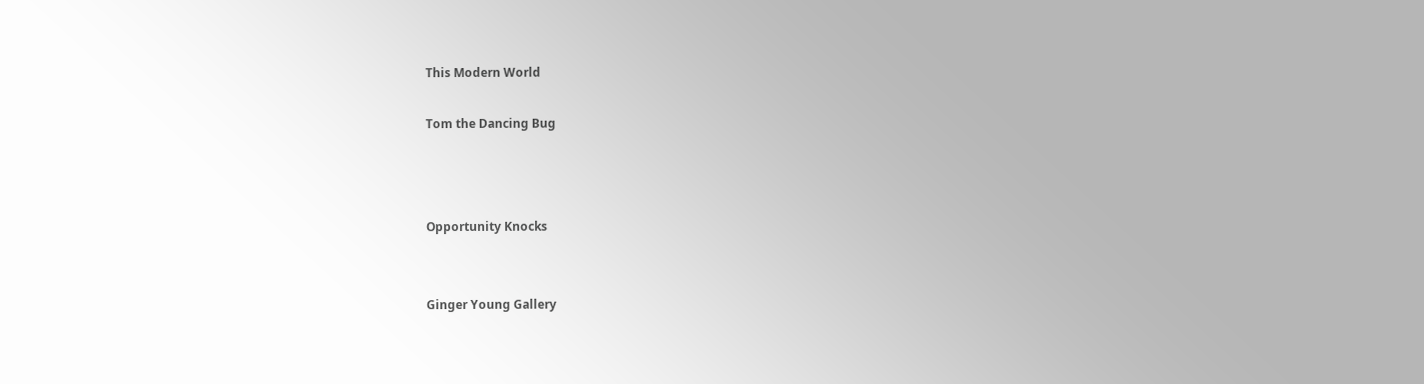This Modern World

Tom the Dancing Bug



Opportunity Knocks


Ginger Young Gallery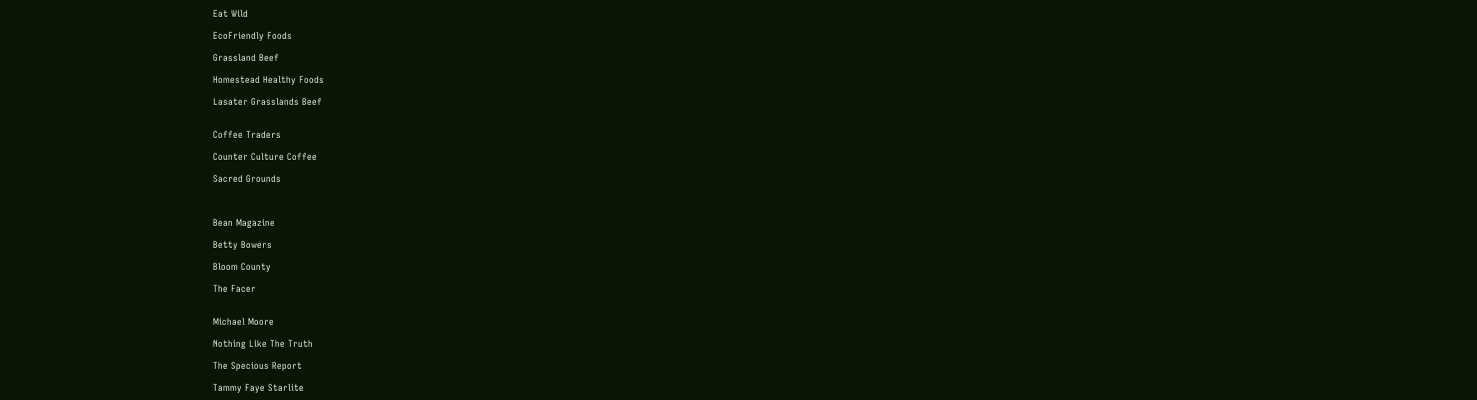Eat Wild

EcoFriendly Foods

Grassland Beef

Homestead Healthy Foods

Lasater Grasslands Beef


Coffee Traders

Counter Culture Coffee

Sacred Grounds



Bean Magazine

Betty Bowers

Bloom County

The Facer


Michael Moore

Nothing Like The Truth

The Specious Report

Tammy Faye Starlite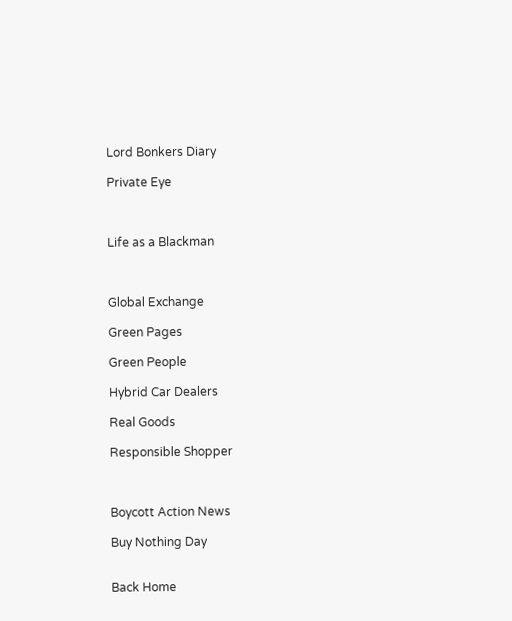Lord Bonkers Diary

Private Eye



Life as a Blackman



Global Exchange

Green Pages

Green People

Hybrid Car Dealers

Real Goods

Responsible Shopper



Boycott Action News

Buy Nothing Day


Back Home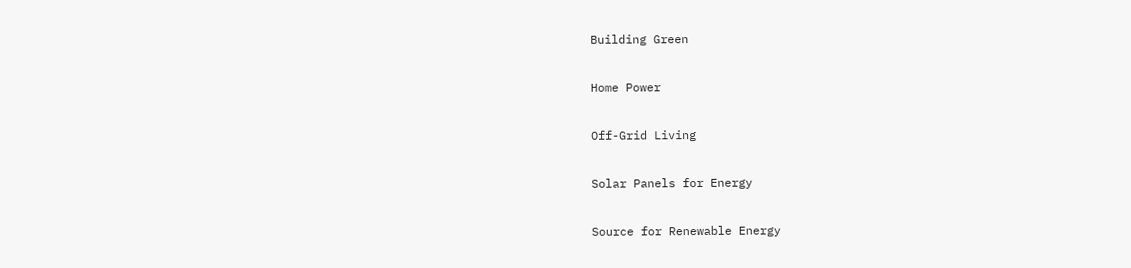Building Green

Home Power

Off-Grid Living

Solar Panels for Energy

Source for Renewable Energy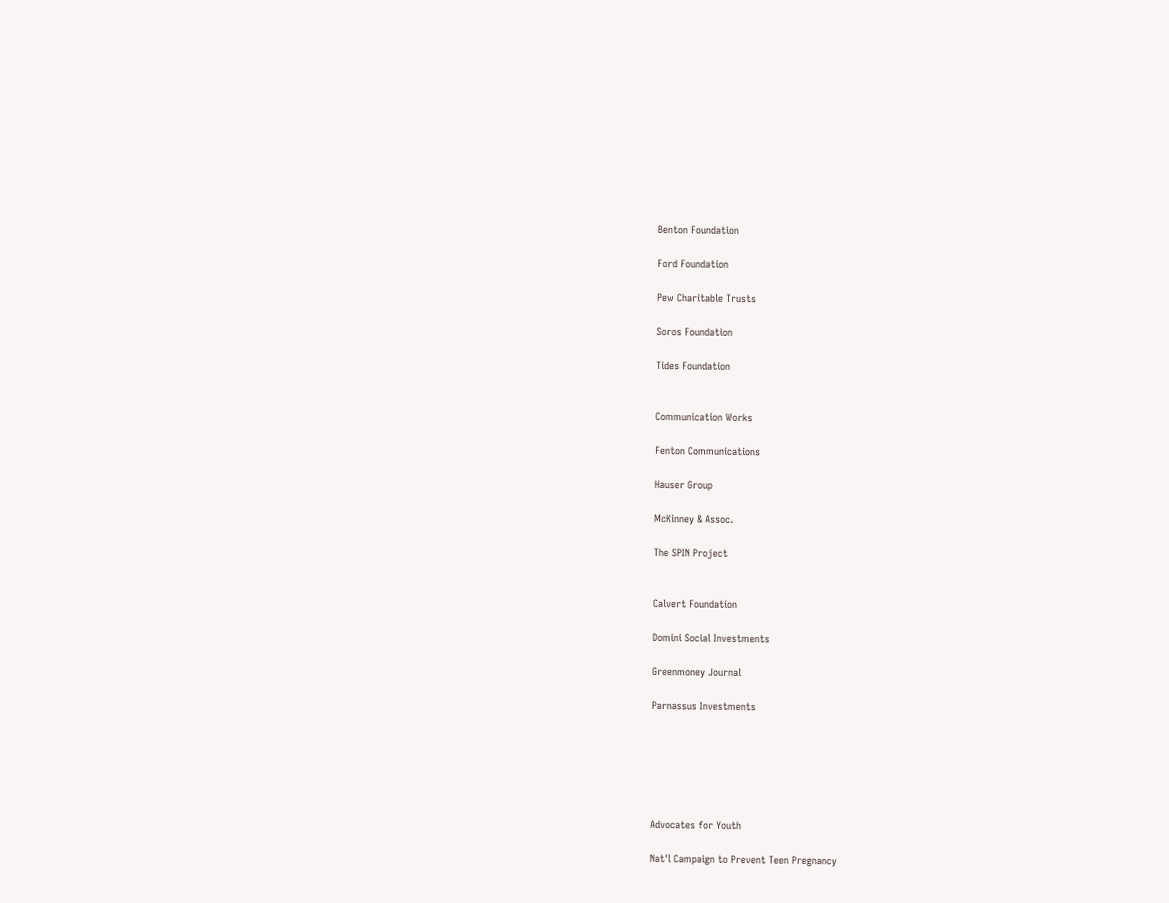Benton Foundation

Ford Foundation

Pew Charitable Trusts

Soros Foundation

Tides Foundation


Communication Works

Fenton Communications

Hauser Group

McKinney & Assoc.

The SPIN Project


Calvert Foundation

Domini Social Investments

Greenmoney Journal

Parnassus Investments






Advocates for Youth

Nat'l Campaign to Prevent Teen Pregnancy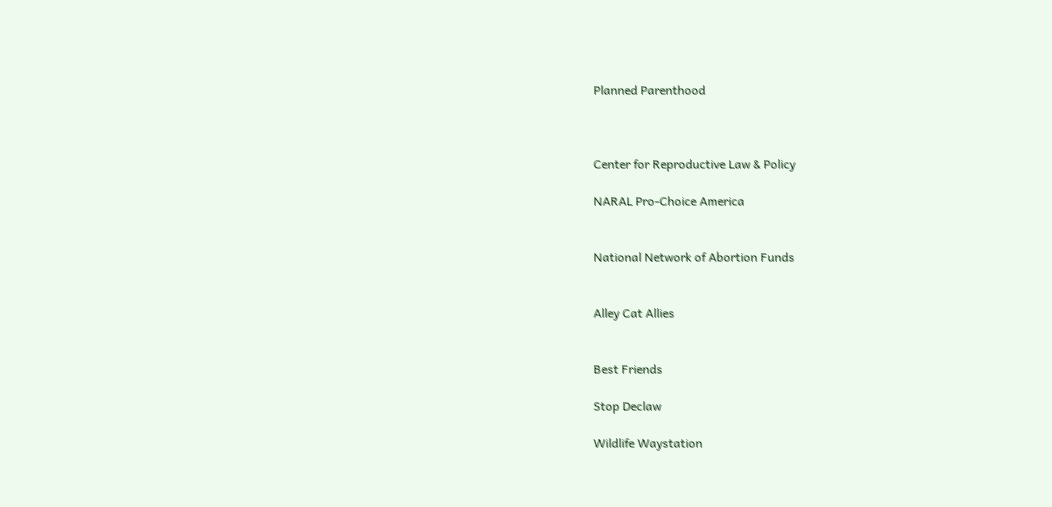Planned Parenthood



Center for Reproductive Law & Policy

NARAL Pro-Choice America


National Network of Abortion Funds


Alley Cat Allies


Best Friends

Stop Declaw

Wildlife Waystation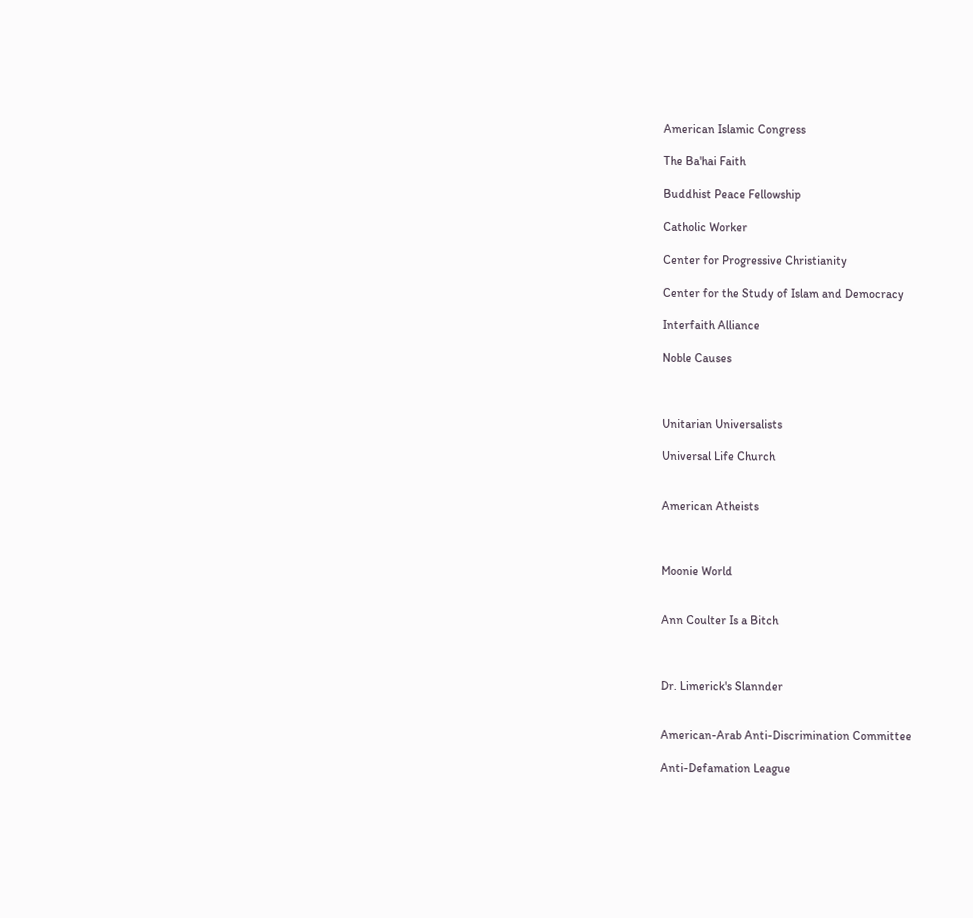American Islamic Congress

The Ba'hai Faith

Buddhist Peace Fellowship

Catholic Worker

Center for Progressive Christianity

Center for the Study of Islam and Democracy

Interfaith Alliance

Noble Causes



Unitarian Universalists

Universal Life Church


American Atheists



Moonie World


Ann Coulter Is a Bitch



Dr. Limerick's Slannder


American-Arab Anti-Discrimination Committee

Anti-Defamation League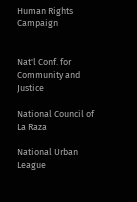Human Rights Campaign


Nat'l Conf. for Community and Justice

National Council of La Raza

National Urban League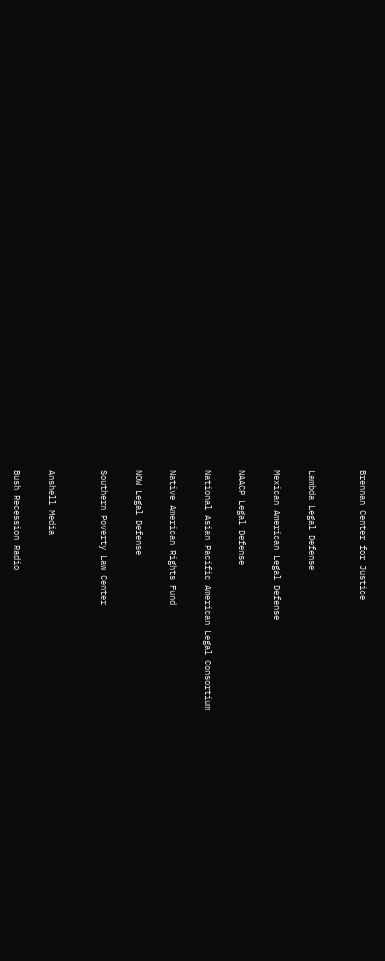Brennan Center for Justice


Lambda Legal Defense

Mexican American Legal Defense

NAACP Legal Defense

National Asian Pacific American Legal Consortium

Native American Rights Fund

NOW Legal Defense

Southern Poverty Law Center


Anshell Media

Bush Recession Radio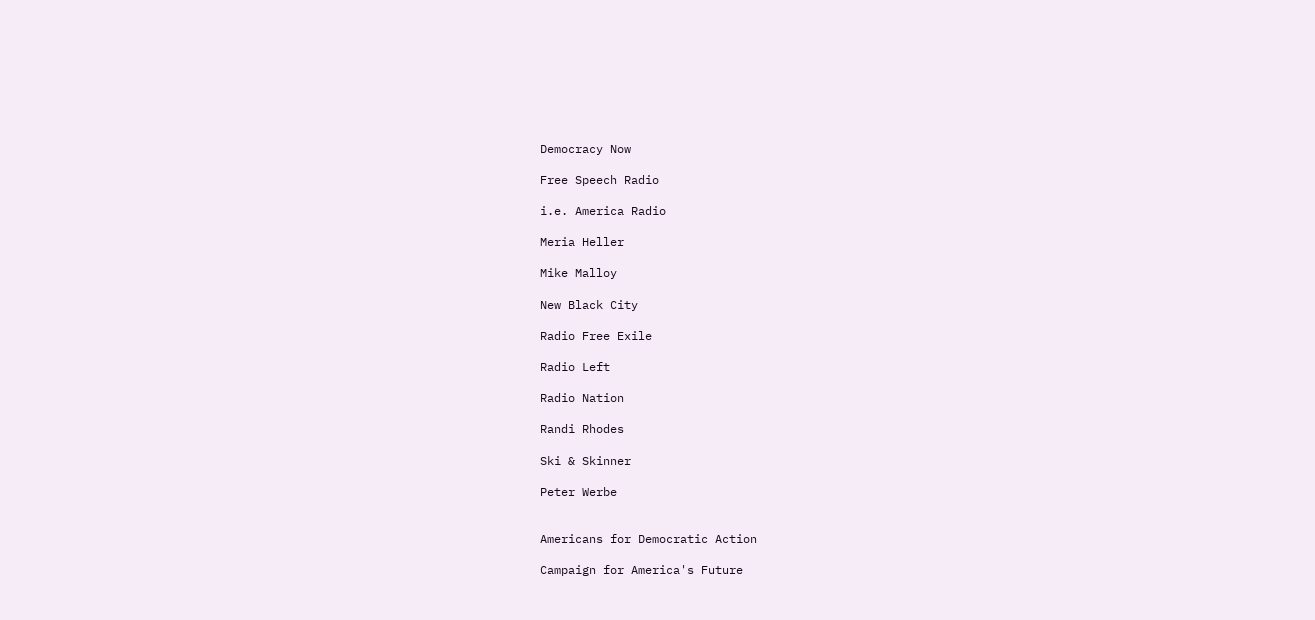Democracy Now

Free Speech Radio

i.e. America Radio

Meria Heller

Mike Malloy

New Black City

Radio Free Exile

Radio Left

Radio Nation

Randi Rhodes

Ski & Skinner

Peter Werbe


Americans for Democratic Action

Campaign for America's Future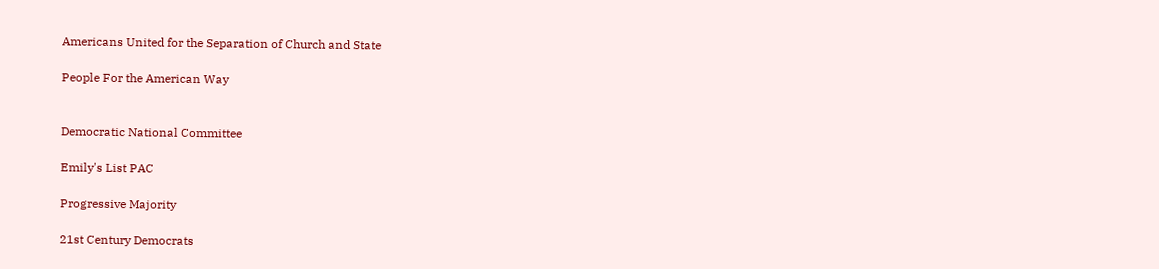Americans United for the Separation of Church and State

People For the American Way


Democratic National Committee

Emily's List PAC

Progressive Majority

21st Century Democrats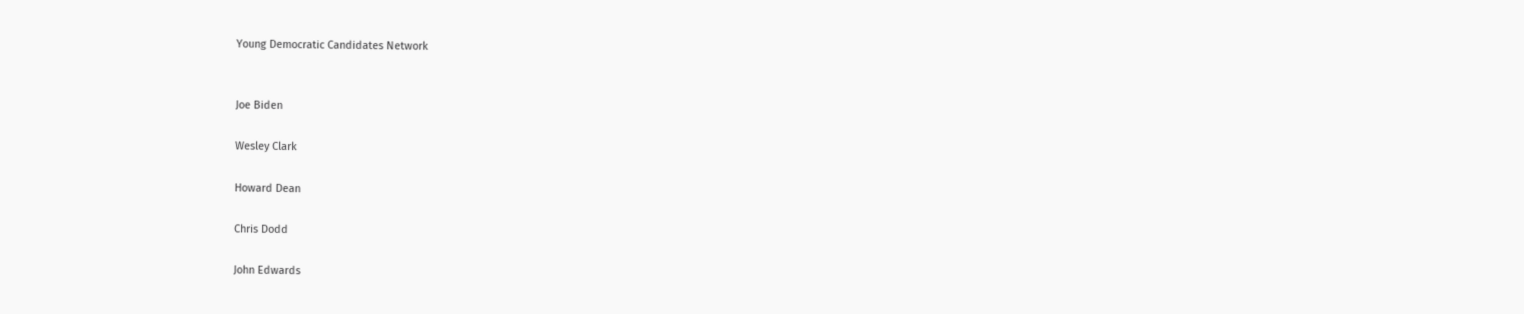Young Democratic Candidates Network


Joe Biden

Wesley Clark

Howard Dean

Chris Dodd

John Edwards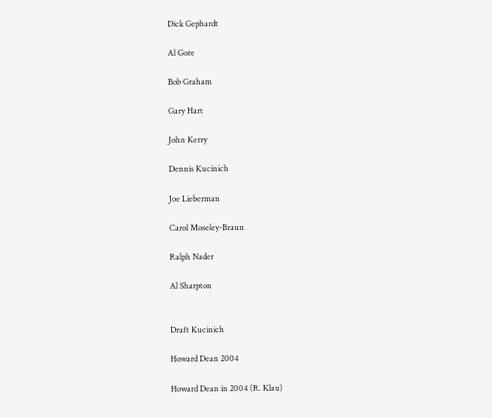Dick Gephardt

Al Gore

Bob Graham

Gary Hart

John Kerry

Dennis Kucinich

Joe Lieberman

Carol Moseley-Braun

Ralph Nader

Al Sharpton


Draft Kucinich

Howard Dean 2004

Howard Dean in 2004 (R. Klau)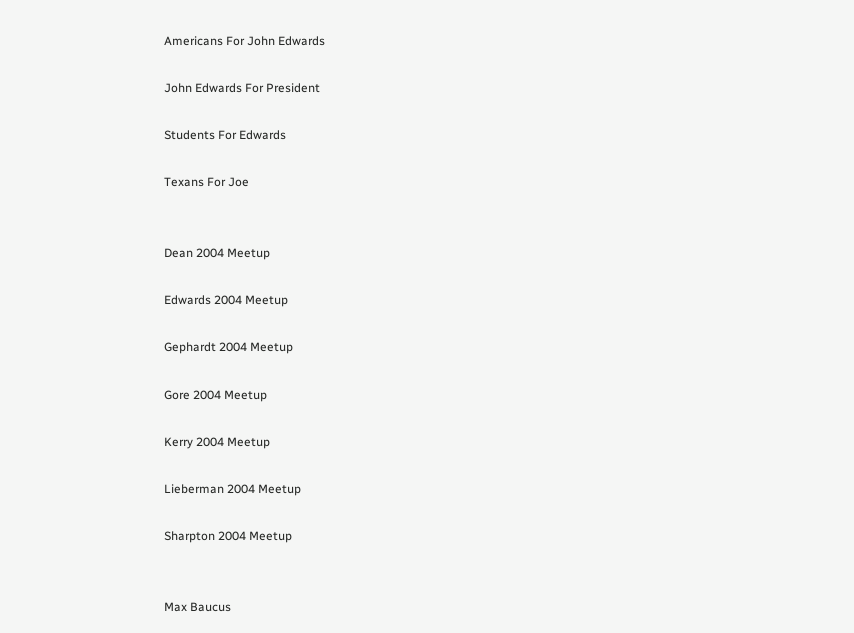Americans For John Edwards

John Edwards For President

Students For Edwards

Texans For Joe


Dean 2004 Meetup

Edwards 2004 Meetup

Gephardt 2004 Meetup

Gore 2004 Meetup

Kerry 2004 Meetup

Lieberman 2004 Meetup

Sharpton 2004 Meetup


Max Baucus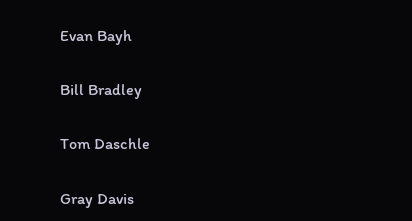Evan Bayh

Bill Bradley

Tom Daschle

Gray Davis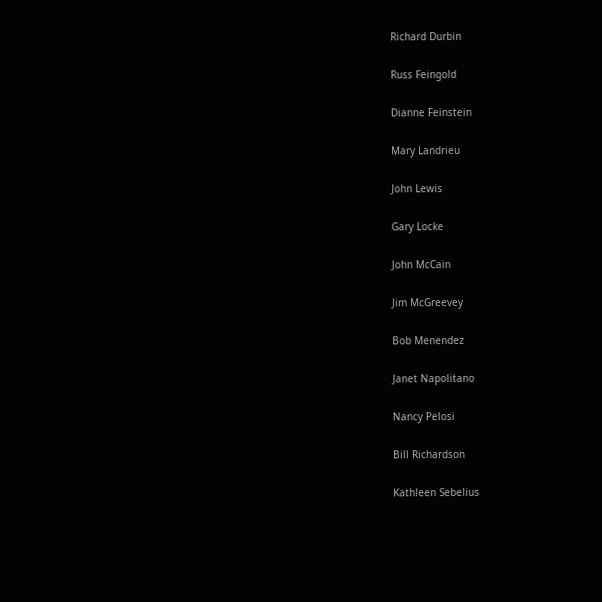Richard Durbin

Russ Feingold

Dianne Feinstein

Mary Landrieu

John Lewis

Gary Locke

John McCain

Jim McGreevey

Bob Menendez

Janet Napolitano

Nancy Pelosi

Bill Richardson

Kathleen Sebelius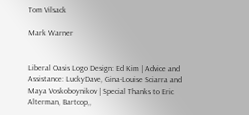Tom Vilsack

Mark Warner


Liberal Oasis Logo Design: Ed Kim | Advice and Assistance: LuckyDave, Gina-Louise Sciarra and Maya Voskoboynikov | Special Thanks to Eric Alterman, Bartcop,,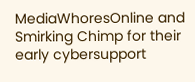MediaWhoresOnline and Smirking Chimp for their early cybersupport